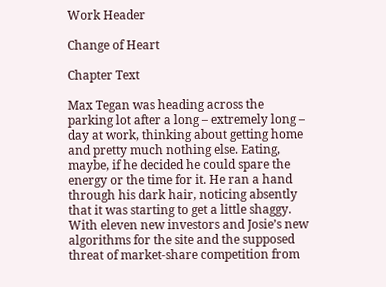Work Header

Change of Heart

Chapter Text

Max Tegan was heading across the parking lot after a long – extremely long – day at work, thinking about getting home and pretty much nothing else. Eating, maybe, if he decided he could spare the energy or the time for it. He ran a hand through his dark hair, noticing absently that it was starting to get a little shaggy. With eleven new investors and Josie’s new algorithms for the site and the supposed threat of market-share competition from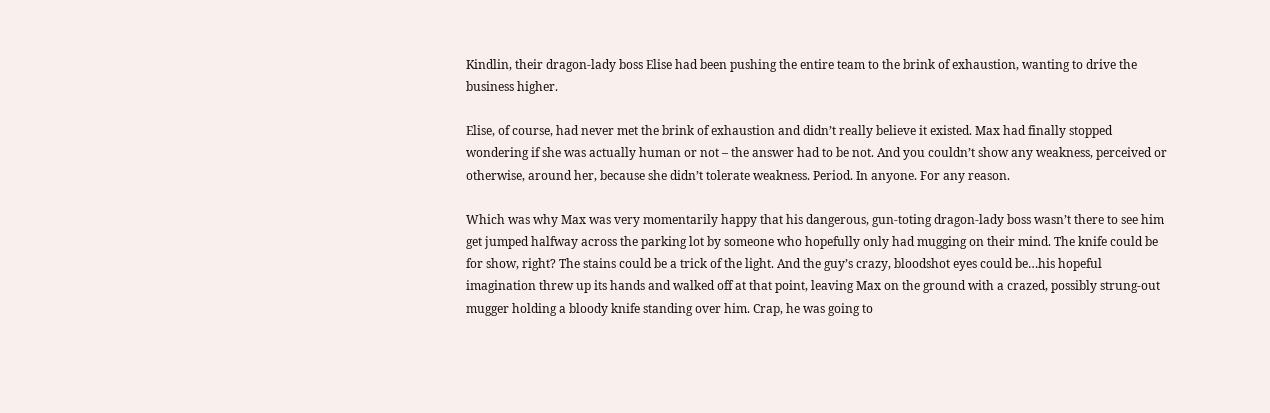Kindlin, their dragon-lady boss Elise had been pushing the entire team to the brink of exhaustion, wanting to drive the business higher.

Elise, of course, had never met the brink of exhaustion and didn’t really believe it existed. Max had finally stopped wondering if she was actually human or not – the answer had to be not. And you couldn’t show any weakness, perceived or otherwise, around her, because she didn’t tolerate weakness. Period. In anyone. For any reason.

Which was why Max was very momentarily happy that his dangerous, gun-toting dragon-lady boss wasn’t there to see him get jumped halfway across the parking lot by someone who hopefully only had mugging on their mind. The knife could be for show, right? The stains could be a trick of the light. And the guy’s crazy, bloodshot eyes could be…his hopeful imagination threw up its hands and walked off at that point, leaving Max on the ground with a crazed, possibly strung-out mugger holding a bloody knife standing over him. Crap, he was going to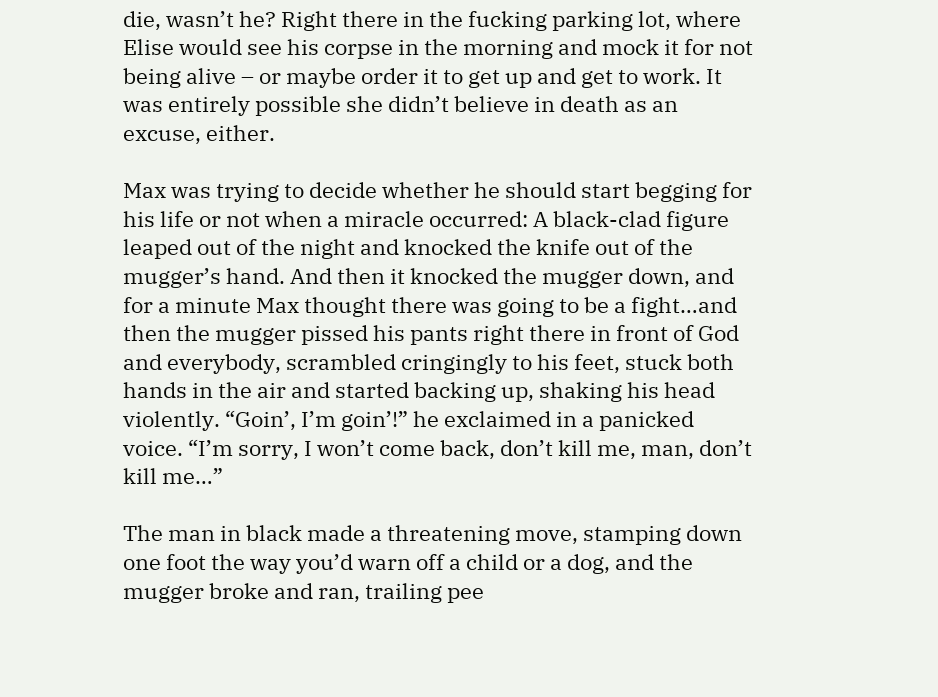die, wasn’t he? Right there in the fucking parking lot, where Elise would see his corpse in the morning and mock it for not being alive – or maybe order it to get up and get to work. It was entirely possible she didn’t believe in death as an excuse, either.

Max was trying to decide whether he should start begging for his life or not when a miracle occurred: A black-clad figure leaped out of the night and knocked the knife out of the mugger’s hand. And then it knocked the mugger down, and for a minute Max thought there was going to be a fight…and then the mugger pissed his pants right there in front of God and everybody, scrambled cringingly to his feet, stuck both hands in the air and started backing up, shaking his head violently. “Goin’, I’m goin’!” he exclaimed in a panicked voice. “I’m sorry, I won’t come back, don’t kill me, man, don’t kill me…”

The man in black made a threatening move, stamping down one foot the way you’d warn off a child or a dog, and the mugger broke and ran, trailing pee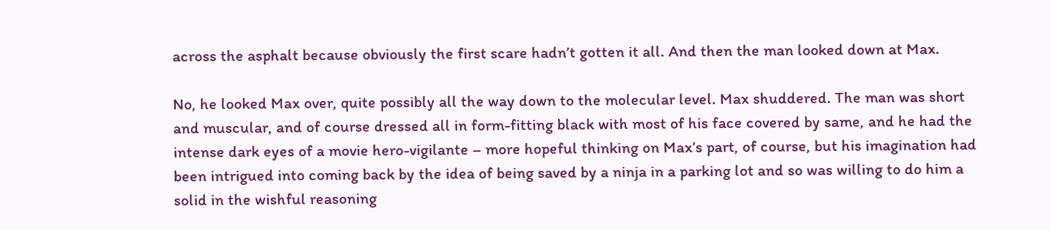across the asphalt because obviously the first scare hadn’t gotten it all. And then the man looked down at Max.

No, he looked Max over, quite possibly all the way down to the molecular level. Max shuddered. The man was short and muscular, and of course dressed all in form-fitting black with most of his face covered by same, and he had the intense dark eyes of a movie hero-vigilante – more hopeful thinking on Max’s part, of course, but his imagination had been intrigued into coming back by the idea of being saved by a ninja in a parking lot and so was willing to do him a solid in the wishful reasoning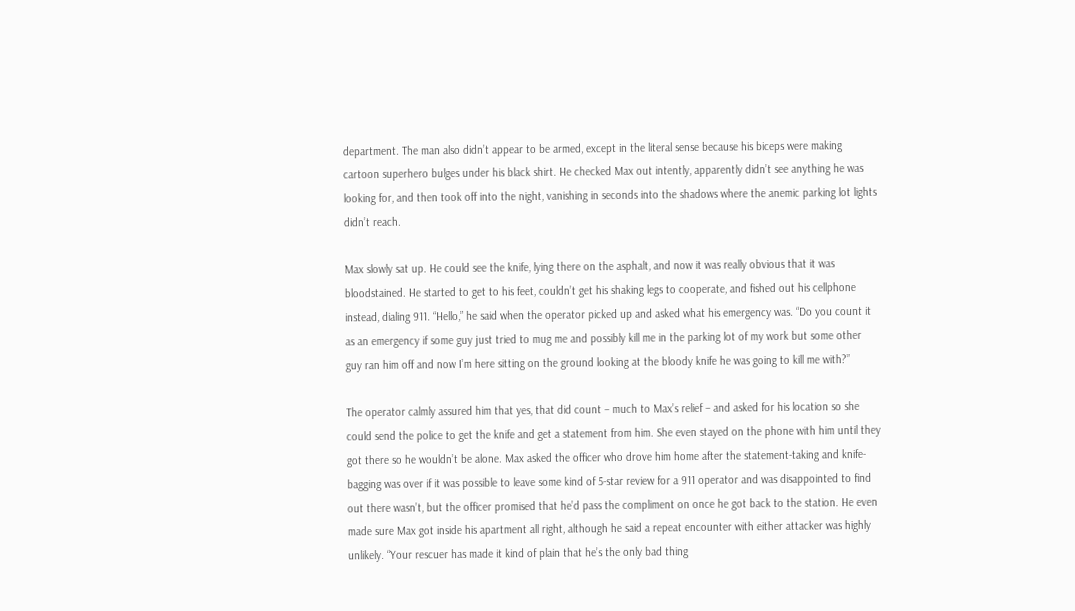department. The man also didn’t appear to be armed, except in the literal sense because his biceps were making cartoon superhero bulges under his black shirt. He checked Max out intently, apparently didn’t see anything he was looking for, and then took off into the night, vanishing in seconds into the shadows where the anemic parking lot lights didn’t reach.

Max slowly sat up. He could see the knife, lying there on the asphalt, and now it was really obvious that it was bloodstained. He started to get to his feet, couldn’t get his shaking legs to cooperate, and fished out his cellphone instead, dialing 911. “Hello,” he said when the operator picked up and asked what his emergency was. “Do you count it as an emergency if some guy just tried to mug me and possibly kill me in the parking lot of my work but some other guy ran him off and now I’m here sitting on the ground looking at the bloody knife he was going to kill me with?”

The operator calmly assured him that yes, that did count – much to Max’s relief – and asked for his location so she could send the police to get the knife and get a statement from him. She even stayed on the phone with him until they got there so he wouldn’t be alone. Max asked the officer who drove him home after the statement-taking and knife-bagging was over if it was possible to leave some kind of 5-star review for a 911 operator and was disappointed to find out there wasn’t, but the officer promised that he’d pass the compliment on once he got back to the station. He even made sure Max got inside his apartment all right, although he said a repeat encounter with either attacker was highly unlikely. “Your rescuer has made it kind of plain that he’s the only bad thing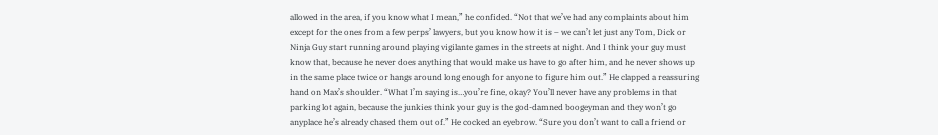allowed in the area, if you know what I mean,” he confided. “Not that we’ve had any complaints about him except for the ones from a few perps’ lawyers, but you know how it is – we can’t let just any Tom, Dick or Ninja Guy start running around playing vigilante games in the streets at night. And I think your guy must know that, because he never does anything that would make us have to go after him, and he never shows up in the same place twice or hangs around long enough for anyone to figure him out.” He clapped a reassuring hand on Max’s shoulder. “What I’m saying is…you’re fine, okay? You’ll never have any problems in that parking lot again, because the junkies think your guy is the god-damned boogeyman and they won’t go anyplace he’s already chased them out of.” He cocked an eyebrow. “Sure you don’t want to call a friend or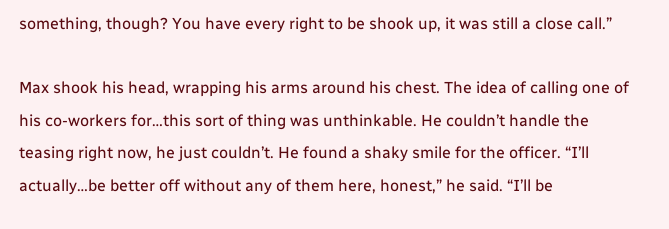something, though? You have every right to be shook up, it was still a close call.”

Max shook his head, wrapping his arms around his chest. The idea of calling one of his co-workers for…this sort of thing was unthinkable. He couldn’t handle the teasing right now, he just couldn’t. He found a shaky smile for the officer. “I’ll actually…be better off without any of them here, honest,” he said. “I’ll be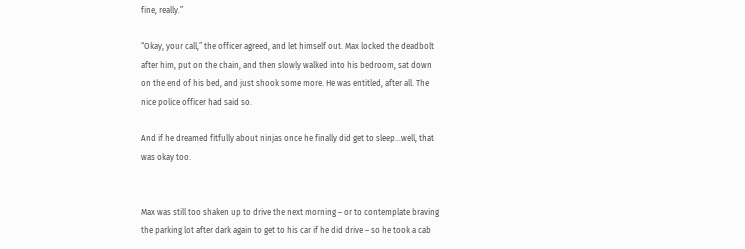fine, really.”

“Okay, your call,” the officer agreed, and let himself out. Max locked the deadbolt after him, put on the chain, and then slowly walked into his bedroom, sat down on the end of his bed, and just shook some more. He was entitled, after all. The nice police officer had said so.

And if he dreamed fitfully about ninjas once he finally did get to sleep…well, that was okay too.


Max was still too shaken up to drive the next morning – or to contemplate braving the parking lot after dark again to get to his car if he did drive – so he took a cab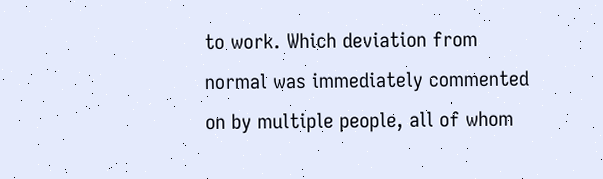to work. Which deviation from normal was immediately commented on by multiple people, all of whom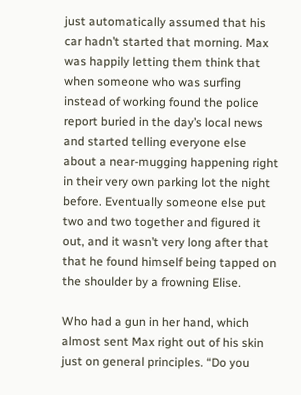just automatically assumed that his car hadn’t started that morning. Max was happily letting them think that when someone who was surfing instead of working found the police report buried in the day’s local news and started telling everyone else about a near-mugging happening right in their very own parking lot the night before. Eventually someone else put two and two together and figured it out, and it wasn’t very long after that that he found himself being tapped on the shoulder by a frowning Elise.

Who had a gun in her hand, which almost sent Max right out of his skin just on general principles. “Do you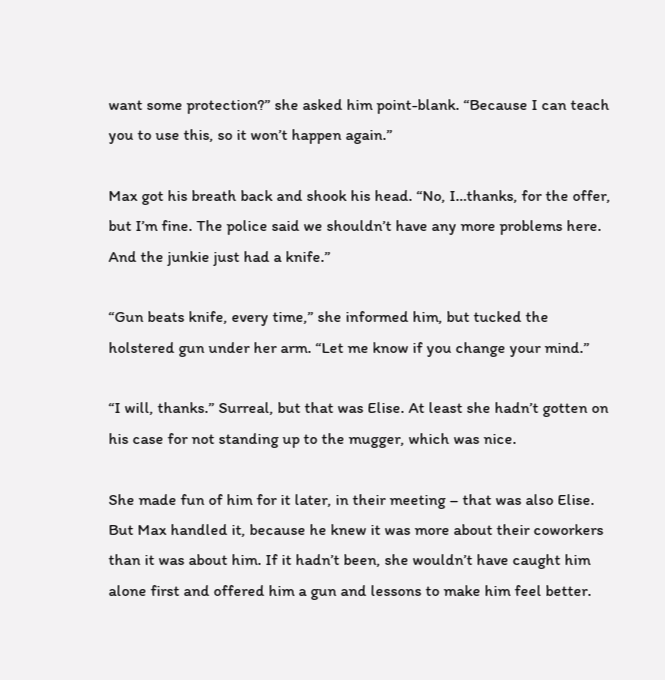want some protection?” she asked him point-blank. “Because I can teach you to use this, so it won’t happen again.”

Max got his breath back and shook his head. “No, I…thanks, for the offer, but I’m fine. The police said we shouldn’t have any more problems here. And the junkie just had a knife.”

“Gun beats knife, every time,” she informed him, but tucked the holstered gun under her arm. “Let me know if you change your mind.”

“I will, thanks.” Surreal, but that was Elise. At least she hadn’t gotten on his case for not standing up to the mugger, which was nice.

She made fun of him for it later, in their meeting – that was also Elise. But Max handled it, because he knew it was more about their coworkers than it was about him. If it hadn’t been, she wouldn’t have caught him alone first and offered him a gun and lessons to make him feel better.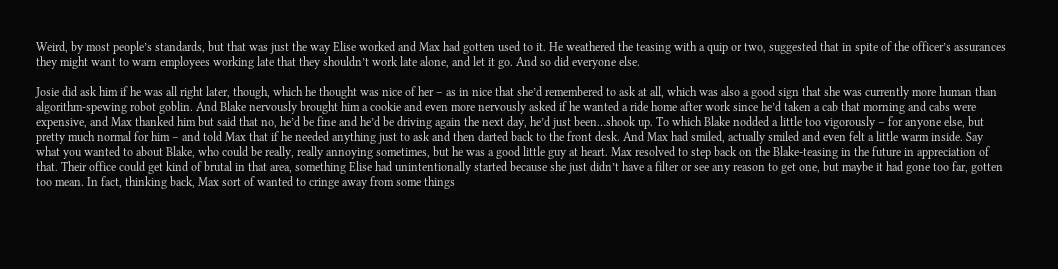Weird, by most people’s standards, but that was just the way Elise worked and Max had gotten used to it. He weathered the teasing with a quip or two, suggested that in spite of the officer’s assurances they might want to warn employees working late that they shouldn’t work late alone, and let it go. And so did everyone else.

Josie did ask him if he was all right later, though, which he thought was nice of her – as in nice that she’d remembered to ask at all, which was also a good sign that she was currently more human than algorithm-spewing robot goblin. And Blake nervously brought him a cookie and even more nervously asked if he wanted a ride home after work since he’d taken a cab that morning and cabs were expensive, and Max thanked him but said that no, he’d be fine and he’d be driving again the next day, he’d just been…shook up. To which Blake nodded a little too vigorously – for anyone else, but pretty much normal for him – and told Max that if he needed anything just to ask and then darted back to the front desk. And Max had smiled, actually smiled and even felt a little warm inside. Say what you wanted to about Blake, who could be really, really annoying sometimes, but he was a good little guy at heart. Max resolved to step back on the Blake-teasing in the future in appreciation of that. Their office could get kind of brutal in that area, something Elise had unintentionally started because she just didn’t have a filter or see any reason to get one, but maybe it had gone too far, gotten too mean. In fact, thinking back, Max sort of wanted to cringe away from some things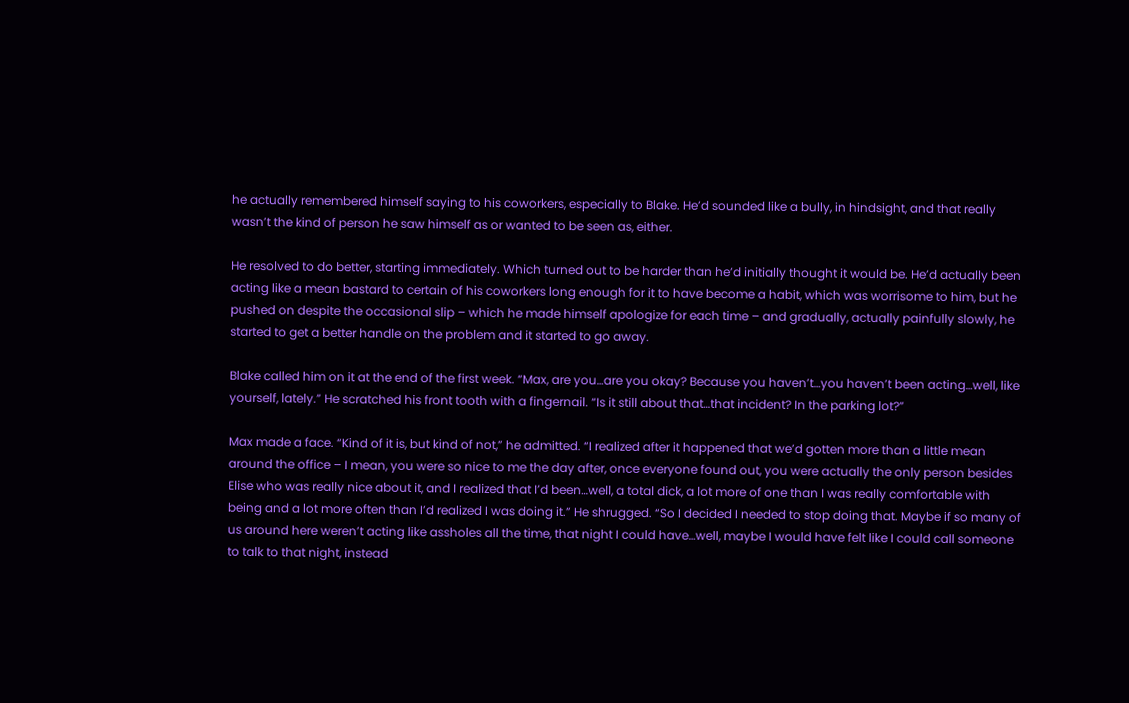he actually remembered himself saying to his coworkers, especially to Blake. He’d sounded like a bully, in hindsight, and that really wasn’t the kind of person he saw himself as or wanted to be seen as, either.

He resolved to do better, starting immediately. Which turned out to be harder than he’d initially thought it would be. He’d actually been acting like a mean bastard to certain of his coworkers long enough for it to have become a habit, which was worrisome to him, but he pushed on despite the occasional slip – which he made himself apologize for each time – and gradually, actually painfully slowly, he started to get a better handle on the problem and it started to go away.

Blake called him on it at the end of the first week. “Max, are you…are you okay? Because you haven’t…you haven’t been acting…well, like yourself, lately.” He scratched his front tooth with a fingernail. “Is it still about that…that incident? In the parking lot?”

Max made a face. “Kind of it is, but kind of not,” he admitted. “I realized after it happened that we’d gotten more than a little mean around the office – I mean, you were so nice to me the day after, once everyone found out, you were actually the only person besides Elise who was really nice about it, and I realized that I’d been…well, a total dick, a lot more of one than I was really comfortable with being and a lot more often than I’d realized I was doing it.” He shrugged. “So I decided I needed to stop doing that. Maybe if so many of us around here weren’t acting like assholes all the time, that night I could have…well, maybe I would have felt like I could call someone to talk to that night, instead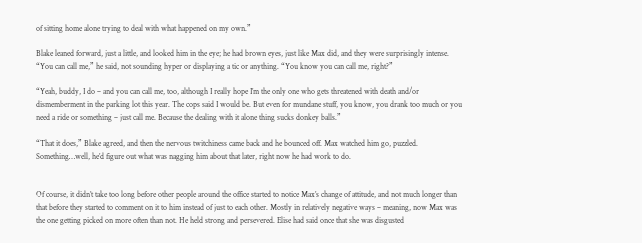of sitting home alone trying to deal with what happened on my own.”

Blake leaned forward, just a little, and looked him in the eye; he had brown eyes, just like Max did, and they were surprisingly intense. “You can call me,” he said, not sounding hyper or displaying a tic or anything. “You know you can call me, right?”

“Yeah, buddy, I do – and you can call me, too, although I really hope I’m the only one who gets threatened with death and/or dismemberment in the parking lot this year. The cops said I would be. But even for mundane stuff, you know, you drank too much or you need a ride or something – just call me. Because the dealing with it alone thing sucks donkey balls.”

“That it does,” Blake agreed, and then the nervous twitchiness came back and he bounced off. Max watched him go, puzzled. Something…well, he’d figure out what was nagging him about that later, right now he had work to do.


Of course, it didn’t take too long before other people around the office started to notice Max’s change of attitude, and not much longer than that before they started to comment on it to him instead of just to each other. Mostly in relatively negative ways – meaning, now Max was the one getting picked on more often than not. He held strong and persevered. Elise had said once that she was disgusted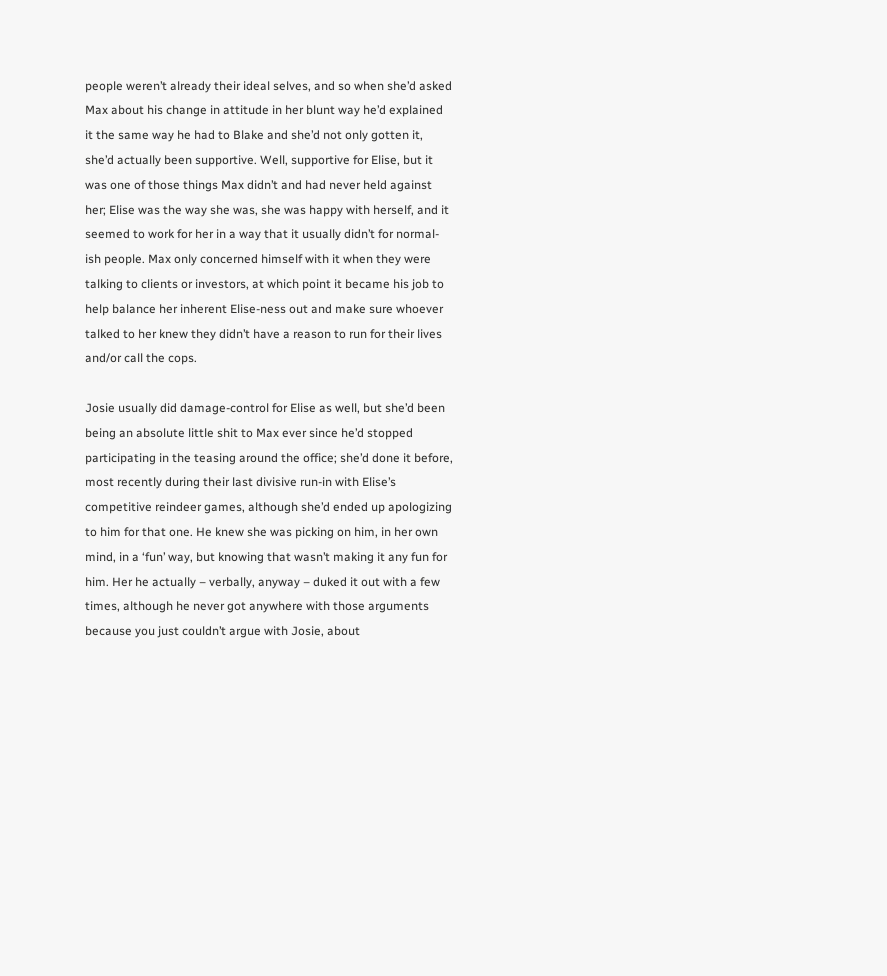people weren’t already their ideal selves, and so when she’d asked Max about his change in attitude in her blunt way he’d explained it the same way he had to Blake and she’d not only gotten it, she’d actually been supportive. Well, supportive for Elise, but it was one of those things Max didn’t and had never held against her; Elise was the way she was, she was happy with herself, and it seemed to work for her in a way that it usually didn’t for normal-ish people. Max only concerned himself with it when they were talking to clients or investors, at which point it became his job to help balance her inherent Elise-ness out and make sure whoever talked to her knew they didn’t have a reason to run for their lives and/or call the cops.

Josie usually did damage-control for Elise as well, but she’d been being an absolute little shit to Max ever since he’d stopped participating in the teasing around the office; she’d done it before, most recently during their last divisive run-in with Elise’s competitive reindeer games, although she’d ended up apologizing to him for that one. He knew she was picking on him, in her own mind, in a ‘fun’ way, but knowing that wasn’t making it any fun for him. Her he actually – verbally, anyway – duked it out with a few times, although he never got anywhere with those arguments because you just couldn’t argue with Josie, about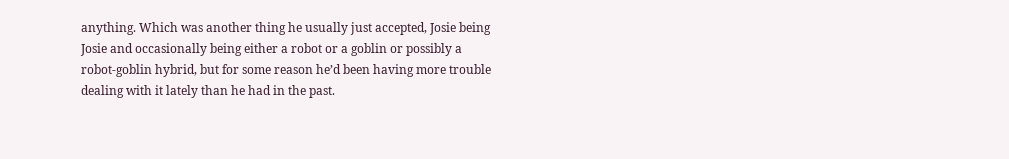anything. Which was another thing he usually just accepted, Josie being Josie and occasionally being either a robot or a goblin or possibly a robot-goblin hybrid, but for some reason he’d been having more trouble dealing with it lately than he had in the past.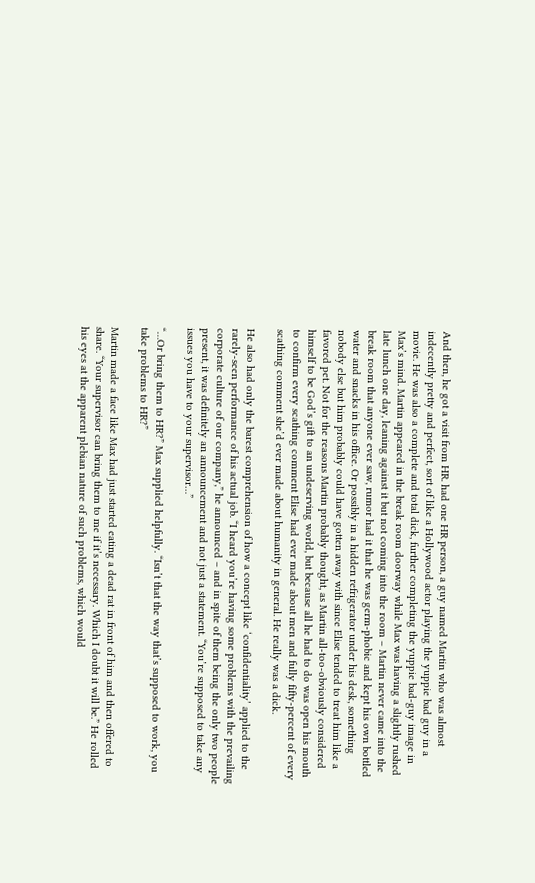And then, he got a visit from HR. had one HR person, a guy named Martin who was almost indecently pretty and perfect, sort of like a Hollywood actor playing the yuppie bad guy in a movie. He was also a complete and total dick, further completing the yuppie bad-guy image in Max’s mind. Martin appeared in the break room doorway while Max was having a slightly rushed late lunch one day, leaning against it but not coming into the room – Martin never came into the break room that anyone ever saw, rumor had it that he was germ-phobic and kept his own bottled water and snacks in his office. Or possibly in a hidden refrigerator under his desk, something nobody else but him probably could have gotten away with since Elise tended to treat him like a favored pet. Not for the reasons Martin probably thought, as Martin all-too-obviously considered himself to be God’s gift to an undeserving world, but because all he had to do was open his mouth to confirm every scathing comment Elise had ever made about men and fully fifty-percent of every scathing comment she’d ever made about humanity in general. He really was a dick.

He also had only the barest comprehension of how a concept like ‘confidentiality’ applied to the rarely-seen performance of his actual job. “I heard you’re having some problems with the prevailing corporate culture of our company,” he announced – and in spite of them being the only two people present, it was definitely an announcement and not just a statement. “You’re supposed to take any issues you have to your supervisor…”

“…Or bring them to HR?” Max supplied helpfully. “Isn’t that the way that’s supposed to work, you take problems to HR?”

Martin made a face like Max had just started eating a dead rat in front of him and then offered to share. “Your supervisor can bring them to me if it’s necessary. Which I doubt it will be.” He rolled his eyes at the apparent plebian nature of such problems, which would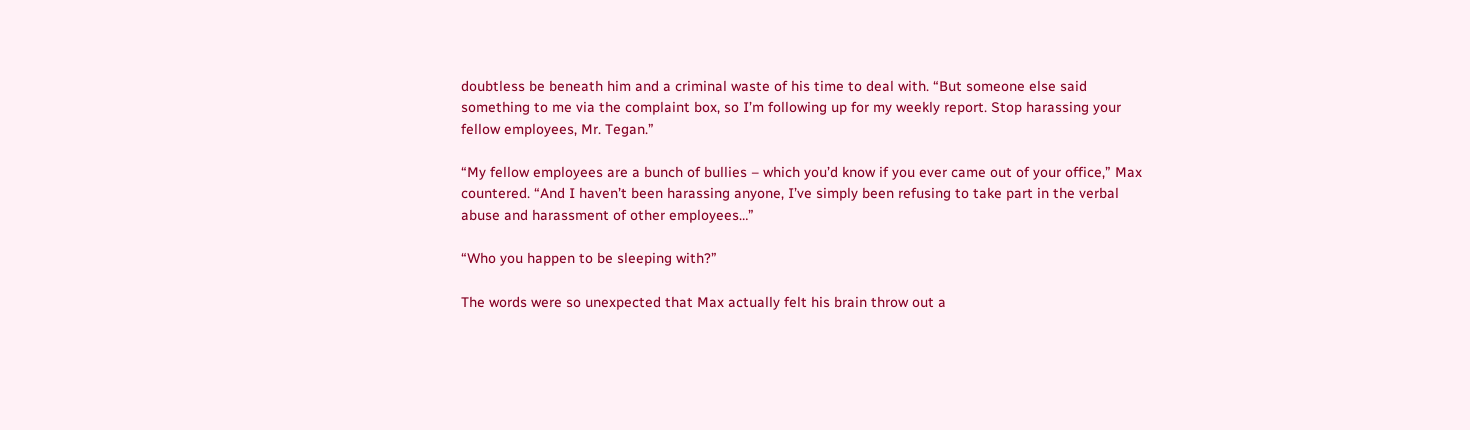doubtless be beneath him and a criminal waste of his time to deal with. “But someone else said something to me via the complaint box, so I’m following up for my weekly report. Stop harassing your fellow employees, Mr. Tegan.”

“My fellow employees are a bunch of bullies – which you’d know if you ever came out of your office,” Max countered. “And I haven’t been harassing anyone, I’ve simply been refusing to take part in the verbal abuse and harassment of other employees…”

“Who you happen to be sleeping with?”

The words were so unexpected that Max actually felt his brain throw out a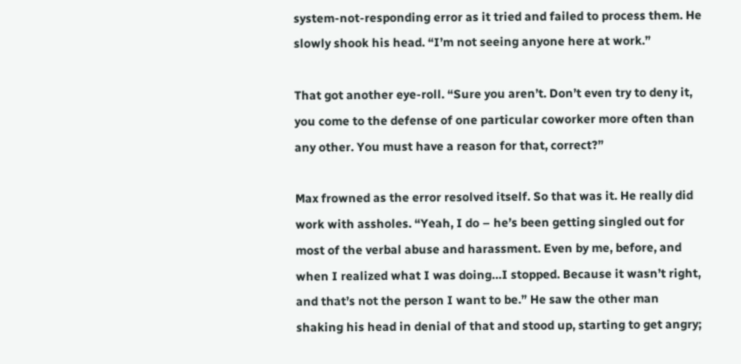system-not-responding error as it tried and failed to process them. He slowly shook his head. “I’m not seeing anyone here at work.”

That got another eye-roll. “Sure you aren’t. Don’t even try to deny it, you come to the defense of one particular coworker more often than any other. You must have a reason for that, correct?”

Max frowned as the error resolved itself. So that was it. He really did work with assholes. “Yeah, I do – he’s been getting singled out for most of the verbal abuse and harassment. Even by me, before, and when I realized what I was doing…I stopped. Because it wasn’t right, and that’s not the person I want to be.” He saw the other man shaking his head in denial of that and stood up, starting to get angry;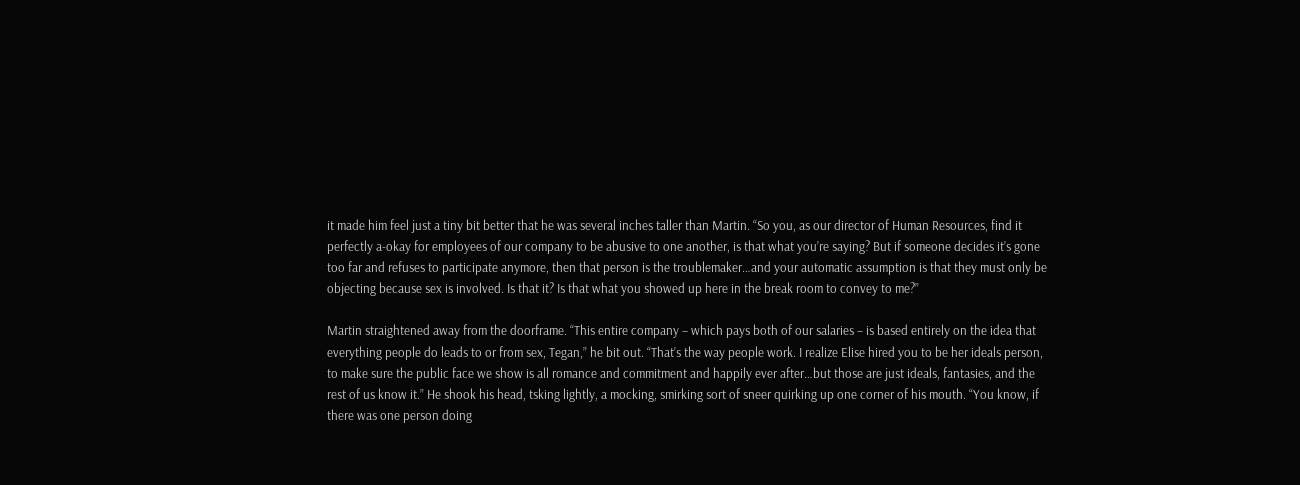it made him feel just a tiny bit better that he was several inches taller than Martin. “So you, as our director of Human Resources, find it perfectly a-okay for employees of our company to be abusive to one another, is that what you’re saying? But if someone decides it’s gone too far and refuses to participate anymore, then that person is the troublemaker…and your automatic assumption is that they must only be objecting because sex is involved. Is that it? Is that what you showed up here in the break room to convey to me?”

Martin straightened away from the doorframe. “This entire company – which pays both of our salaries – is based entirely on the idea that everything people do leads to or from sex, Tegan,” he bit out. “That’s the way people work. I realize Elise hired you to be her ideals person, to make sure the public face we show is all romance and commitment and happily ever after…but those are just ideals, fantasies, and the rest of us know it.” He shook his head, tsking lightly, a mocking, smirking sort of sneer quirking up one corner of his mouth. “You know, if there was one person doing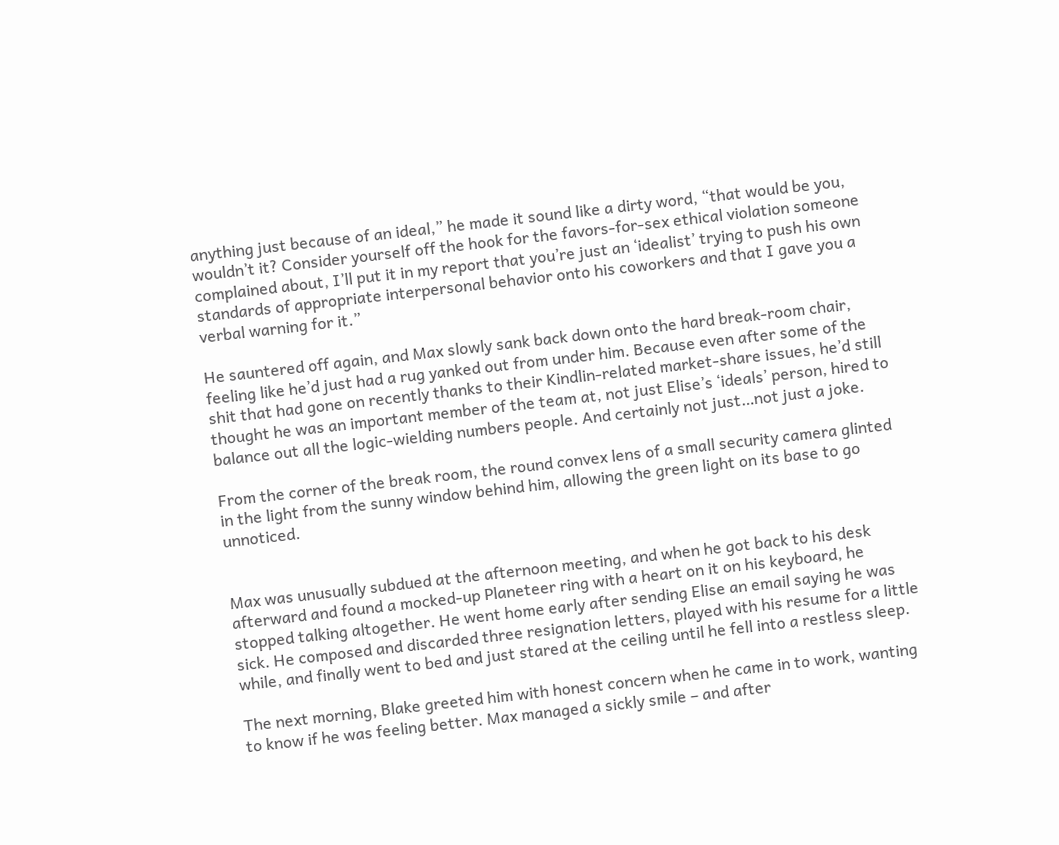anything just because of an ideal,” he made it sound like a dirty word, “that would be you, wouldn’t it? Consider yourself off the hook for the favors-for-sex ethical violation someone complained about, I’ll put it in my report that you’re just an ‘idealist’ trying to push his own standards of appropriate interpersonal behavior onto his coworkers and that I gave you a verbal warning for it.”

He sauntered off again, and Max slowly sank back down onto the hard break-room chair, feeling like he’d just had a rug yanked out from under him. Because even after some of the shit that had gone on recently thanks to their Kindlin-related market-share issues, he’d still thought he was an important member of the team at, not just Elise’s ‘ideals’ person, hired to balance out all the logic-wielding numbers people. And certainly not just…not just a joke.

From the corner of the break room, the round convex lens of a small security camera glinted in the light from the sunny window behind him, allowing the green light on its base to go unnoticed.


Max was unusually subdued at the afternoon meeting, and when he got back to his desk afterward and found a mocked-up Planeteer ring with a heart on it on his keyboard, he stopped talking altogether. He went home early after sending Elise an email saying he was sick. He composed and discarded three resignation letters, played with his resume for a little while, and finally went to bed and just stared at the ceiling until he fell into a restless sleep.

The next morning, Blake greeted him with honest concern when he came in to work, wanting to know if he was feeling better. Max managed a sickly smile – and after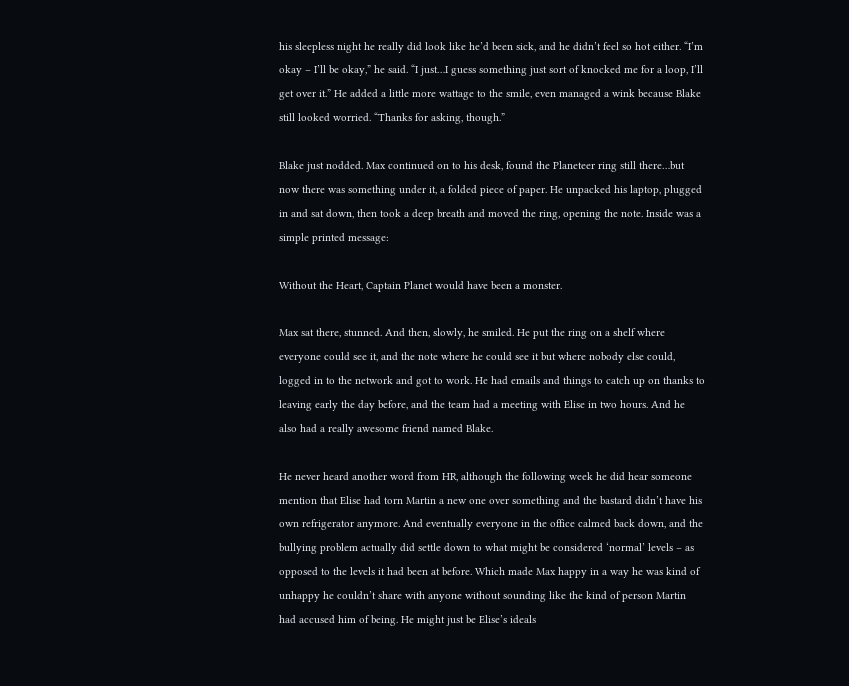his sleepless night he really did look like he’d been sick, and he didn’t feel so hot either. “I’m okay – I’ll be okay,” he said. “I just…I guess something just sort of knocked me for a loop, I’ll get over it.” He added a little more wattage to the smile, even managed a wink because Blake still looked worried. “Thanks for asking, though.”

Blake just nodded. Max continued on to his desk, found the Planeteer ring still there…but now there was something under it, a folded piece of paper. He unpacked his laptop, plugged in and sat down, then took a deep breath and moved the ring, opening the note. Inside was a simple printed message:

Without the Heart, Captain Planet would have been a monster.

Max sat there, stunned. And then, slowly, he smiled. He put the ring on a shelf where everyone could see it, and the note where he could see it but where nobody else could, logged in to the network and got to work. He had emails and things to catch up on thanks to leaving early the day before, and the team had a meeting with Elise in two hours. And he also had a really awesome friend named Blake.

He never heard another word from HR, although the following week he did hear someone mention that Elise had torn Martin a new one over something and the bastard didn’t have his own refrigerator anymore. And eventually everyone in the office calmed back down, and the bullying problem actually did settle down to what might be considered ‘normal’ levels – as opposed to the levels it had been at before. Which made Max happy in a way he was kind of unhappy he couldn’t share with anyone without sounding like the kind of person Martin had accused him of being. He might just be Elise’s ideals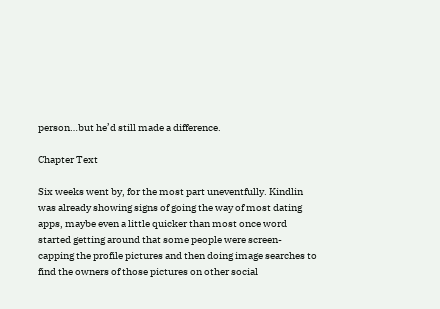person…but he’d still made a difference.

Chapter Text

Six weeks went by, for the most part uneventfully. Kindlin was already showing signs of going the way of most dating apps, maybe even a little quicker than most once word started getting around that some people were screen-capping the profile pictures and then doing image searches to find the owners of those pictures on other social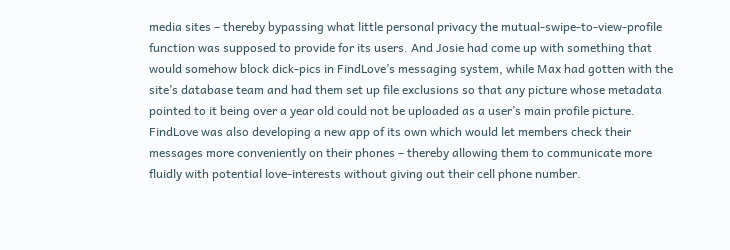media sites – thereby bypassing what little personal privacy the mutual-swipe-to-view-profile function was supposed to provide for its users. And Josie had come up with something that would somehow block dick-pics in FindLove’s messaging system, while Max had gotten with the site’s database team and had them set up file exclusions so that any picture whose metadata pointed to it being over a year old could not be uploaded as a user’s main profile picture. FindLove was also developing a new app of its own which would let members check their messages more conveniently on their phones – thereby allowing them to communicate more fluidly with potential love-interests without giving out their cell phone number.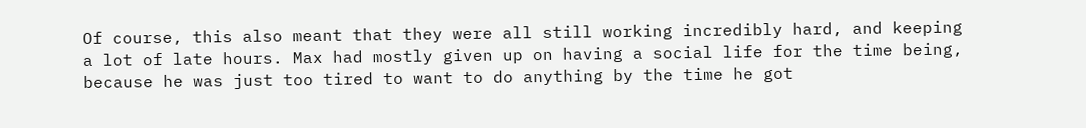Of course, this also meant that they were all still working incredibly hard, and keeping a lot of late hours. Max had mostly given up on having a social life for the time being, because he was just too tired to want to do anything by the time he got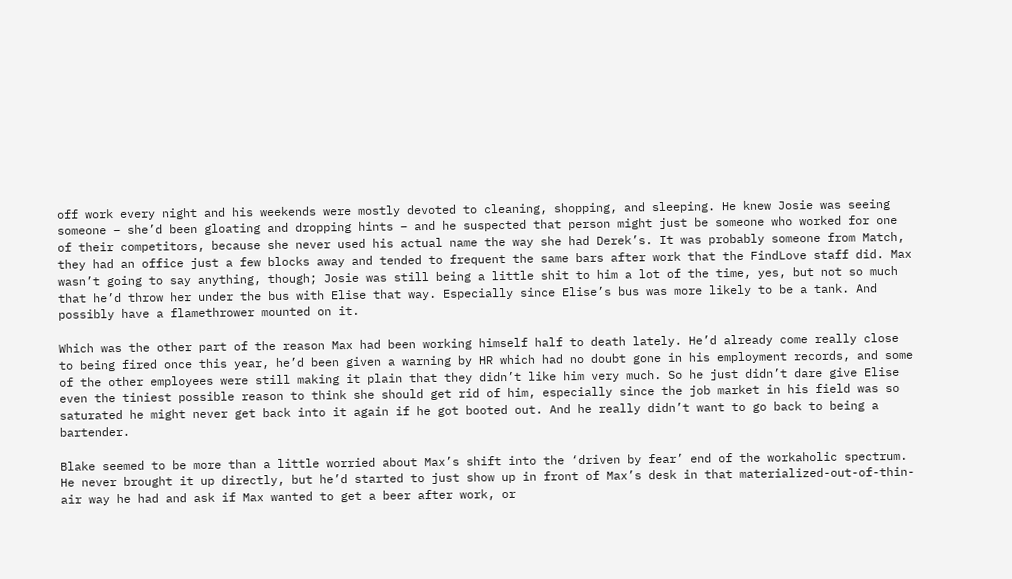off work every night and his weekends were mostly devoted to cleaning, shopping, and sleeping. He knew Josie was seeing someone – she’d been gloating and dropping hints – and he suspected that person might just be someone who worked for one of their competitors, because she never used his actual name the way she had Derek’s. It was probably someone from Match, they had an office just a few blocks away and tended to frequent the same bars after work that the FindLove staff did. Max wasn’t going to say anything, though; Josie was still being a little shit to him a lot of the time, yes, but not so much that he’d throw her under the bus with Elise that way. Especially since Elise’s bus was more likely to be a tank. And possibly have a flamethrower mounted on it.

Which was the other part of the reason Max had been working himself half to death lately. He’d already come really close to being fired once this year, he’d been given a warning by HR which had no doubt gone in his employment records, and some of the other employees were still making it plain that they didn’t like him very much. So he just didn’t dare give Elise even the tiniest possible reason to think she should get rid of him, especially since the job market in his field was so saturated he might never get back into it again if he got booted out. And he really didn’t want to go back to being a bartender.

Blake seemed to be more than a little worried about Max’s shift into the ‘driven by fear’ end of the workaholic spectrum. He never brought it up directly, but he’d started to just show up in front of Max’s desk in that materialized-out-of-thin-air way he had and ask if Max wanted to get a beer after work, or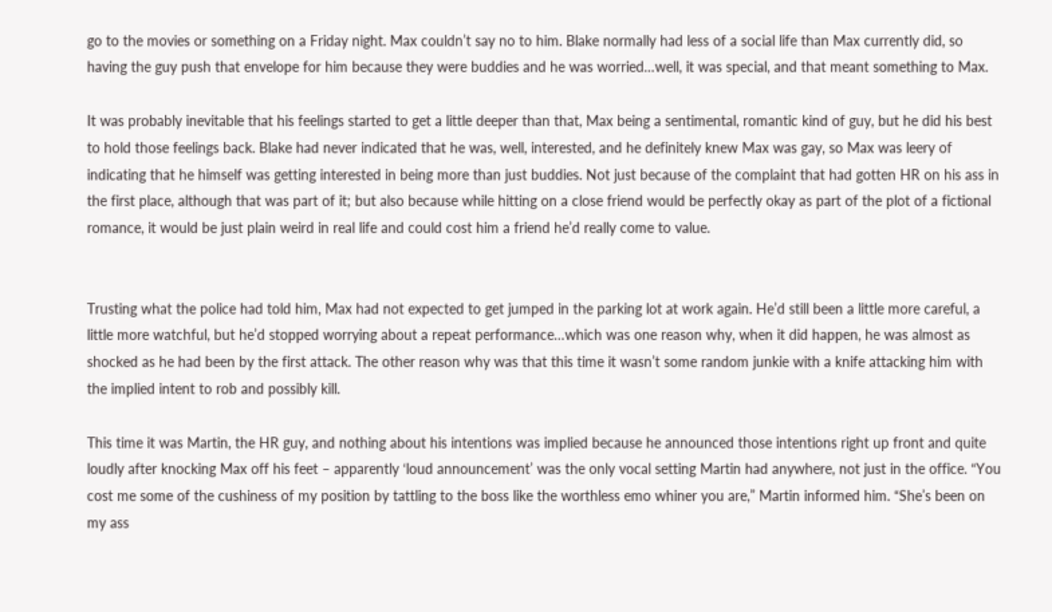go to the movies or something on a Friday night. Max couldn’t say no to him. Blake normally had less of a social life than Max currently did, so having the guy push that envelope for him because they were buddies and he was worried…well, it was special, and that meant something to Max.

It was probably inevitable that his feelings started to get a little deeper than that, Max being a sentimental, romantic kind of guy, but he did his best to hold those feelings back. Blake had never indicated that he was, well, interested, and he definitely knew Max was gay, so Max was leery of indicating that he himself was getting interested in being more than just buddies. Not just because of the complaint that had gotten HR on his ass in the first place, although that was part of it; but also because while hitting on a close friend would be perfectly okay as part of the plot of a fictional romance, it would be just plain weird in real life and could cost him a friend he’d really come to value.


Trusting what the police had told him, Max had not expected to get jumped in the parking lot at work again. He’d still been a little more careful, a little more watchful, but he’d stopped worrying about a repeat performance…which was one reason why, when it did happen, he was almost as shocked as he had been by the first attack. The other reason why was that this time it wasn’t some random junkie with a knife attacking him with the implied intent to rob and possibly kill.

This time it was Martin, the HR guy, and nothing about his intentions was implied because he announced those intentions right up front and quite loudly after knocking Max off his feet – apparently ‘loud announcement’ was the only vocal setting Martin had anywhere, not just in the office. “You cost me some of the cushiness of my position by tattling to the boss like the worthless emo whiner you are,” Martin informed him. “She’s been on my ass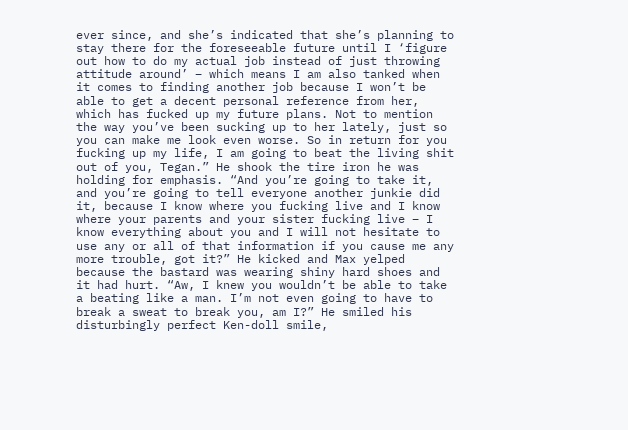ever since, and she’s indicated that she’s planning to stay there for the foreseeable future until I ‘figure out how to do my actual job instead of just throwing attitude around’ – which means I am also tanked when it comes to finding another job because I won’t be able to get a decent personal reference from her, which has fucked up my future plans. Not to mention the way you’ve been sucking up to her lately, just so you can make me look even worse. So in return for you fucking up my life, I am going to beat the living shit out of you, Tegan.” He shook the tire iron he was holding for emphasis. “And you’re going to take it, and you’re going to tell everyone another junkie did it, because I know where you fucking live and I know where your parents and your sister fucking live – I know everything about you and I will not hesitate to use any or all of that information if you cause me any more trouble, got it?” He kicked and Max yelped because the bastard was wearing shiny hard shoes and it had hurt. “Aw, I knew you wouldn’t be able to take a beating like a man. I’m not even going to have to break a sweat to break you, am I?” He smiled his disturbingly perfect Ken-doll smile,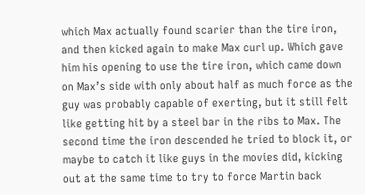which Max actually found scarier than the tire iron, and then kicked again to make Max curl up. Which gave him his opening to use the tire iron, which came down on Max’s side with only about half as much force as the guy was probably capable of exerting, but it still felt like getting hit by a steel bar in the ribs to Max. The second time the iron descended he tried to block it, or maybe to catch it like guys in the movies did, kicking out at the same time to try to force Martin back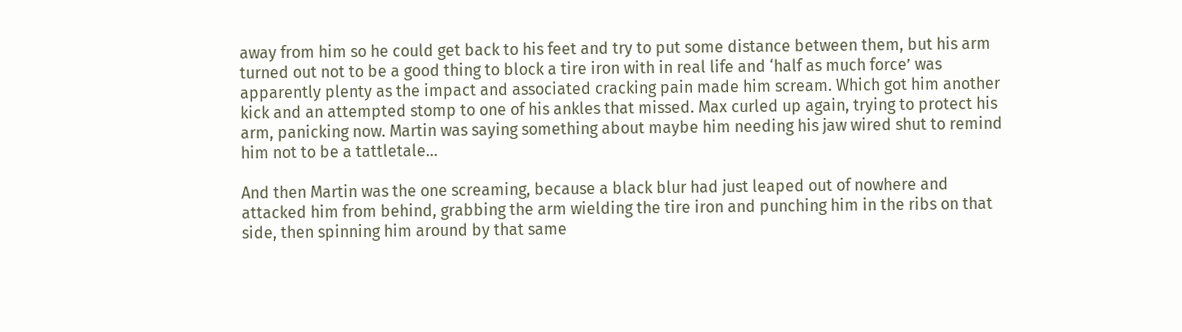away from him so he could get back to his feet and try to put some distance between them, but his arm turned out not to be a good thing to block a tire iron with in real life and ‘half as much force’ was apparently plenty as the impact and associated cracking pain made him scream. Which got him another kick and an attempted stomp to one of his ankles that missed. Max curled up again, trying to protect his arm, panicking now. Martin was saying something about maybe him needing his jaw wired shut to remind him not to be a tattletale…

And then Martin was the one screaming, because a black blur had just leaped out of nowhere and attacked him from behind, grabbing the arm wielding the tire iron and punching him in the ribs on that side, then spinning him around by that same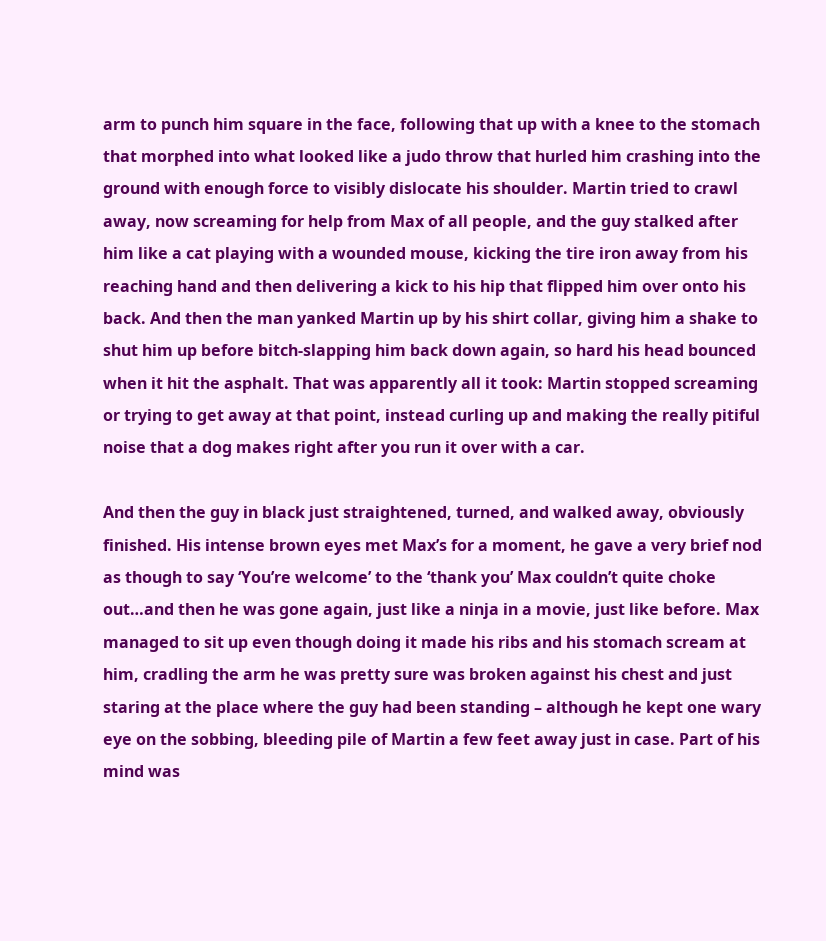arm to punch him square in the face, following that up with a knee to the stomach that morphed into what looked like a judo throw that hurled him crashing into the ground with enough force to visibly dislocate his shoulder. Martin tried to crawl away, now screaming for help from Max of all people, and the guy stalked after him like a cat playing with a wounded mouse, kicking the tire iron away from his reaching hand and then delivering a kick to his hip that flipped him over onto his back. And then the man yanked Martin up by his shirt collar, giving him a shake to shut him up before bitch-slapping him back down again, so hard his head bounced when it hit the asphalt. That was apparently all it took: Martin stopped screaming or trying to get away at that point, instead curling up and making the really pitiful noise that a dog makes right after you run it over with a car.

And then the guy in black just straightened, turned, and walked away, obviously finished. His intense brown eyes met Max’s for a moment, he gave a very brief nod as though to say ‘You’re welcome’ to the ‘thank you’ Max couldn’t quite choke out…and then he was gone again, just like a ninja in a movie, just like before. Max managed to sit up even though doing it made his ribs and his stomach scream at him, cradling the arm he was pretty sure was broken against his chest and just staring at the place where the guy had been standing – although he kept one wary eye on the sobbing, bleeding pile of Martin a few feet away just in case. Part of his mind was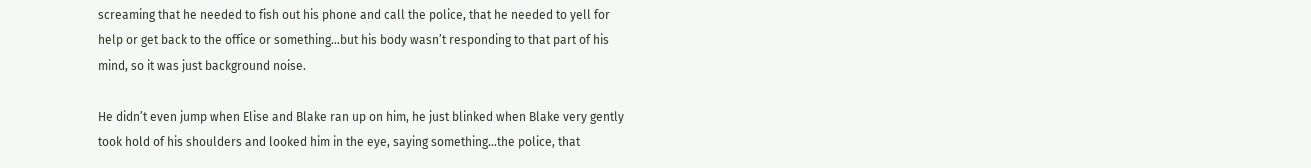screaming that he needed to fish out his phone and call the police, that he needed to yell for help or get back to the office or something…but his body wasn’t responding to that part of his mind, so it was just background noise.

He didn’t even jump when Elise and Blake ran up on him, he just blinked when Blake very gently took hold of his shoulders and looked him in the eye, saying something…the police, that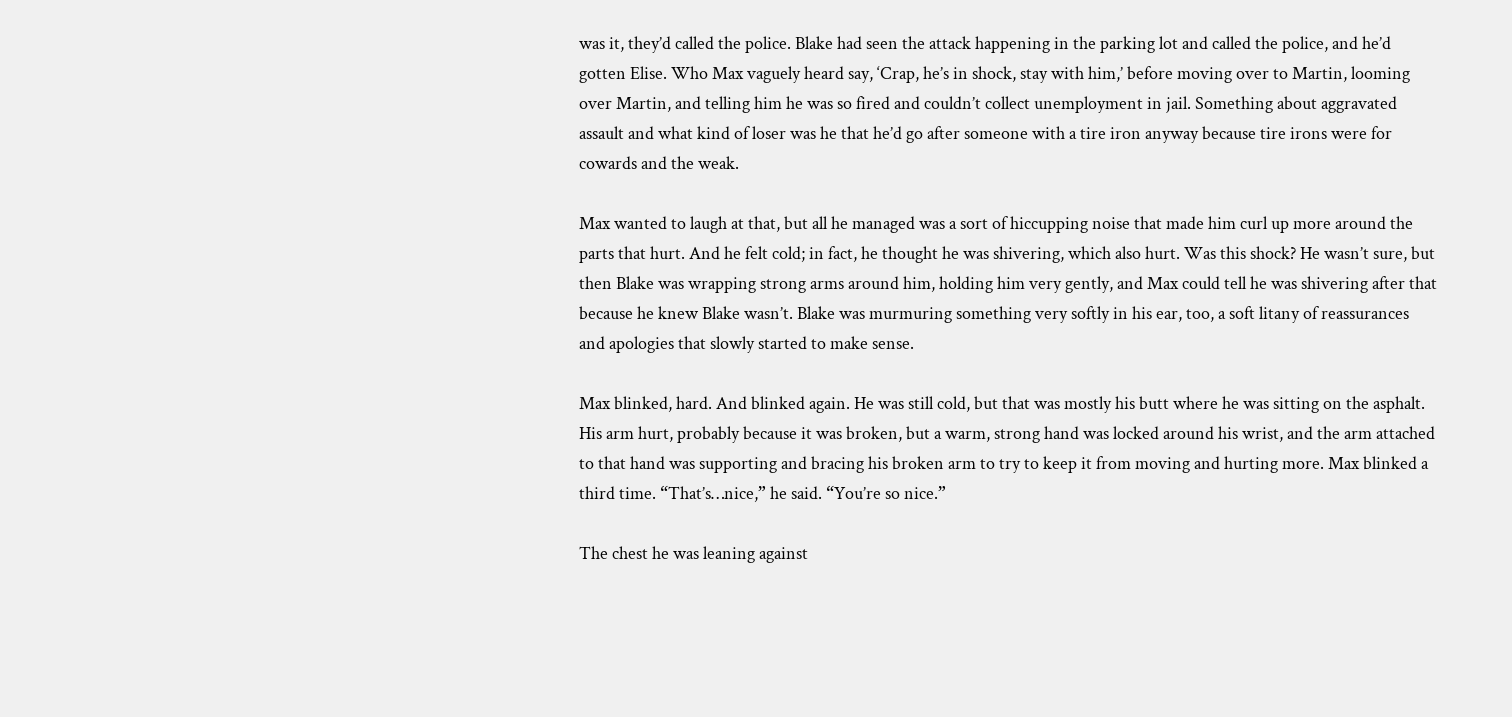was it, they’d called the police. Blake had seen the attack happening in the parking lot and called the police, and he’d gotten Elise. Who Max vaguely heard say, ‘Crap, he’s in shock, stay with him,’ before moving over to Martin, looming over Martin, and telling him he was so fired and couldn’t collect unemployment in jail. Something about aggravated assault and what kind of loser was he that he’d go after someone with a tire iron anyway because tire irons were for cowards and the weak.

Max wanted to laugh at that, but all he managed was a sort of hiccupping noise that made him curl up more around the parts that hurt. And he felt cold; in fact, he thought he was shivering, which also hurt. Was this shock? He wasn’t sure, but then Blake was wrapping strong arms around him, holding him very gently, and Max could tell he was shivering after that because he knew Blake wasn’t. Blake was murmuring something very softly in his ear, too, a soft litany of reassurances and apologies that slowly started to make sense.

Max blinked, hard. And blinked again. He was still cold, but that was mostly his butt where he was sitting on the asphalt. His arm hurt, probably because it was broken, but a warm, strong hand was locked around his wrist, and the arm attached to that hand was supporting and bracing his broken arm to try to keep it from moving and hurting more. Max blinked a third time. “That’s…nice,” he said. “You’re so nice.”

The chest he was leaning against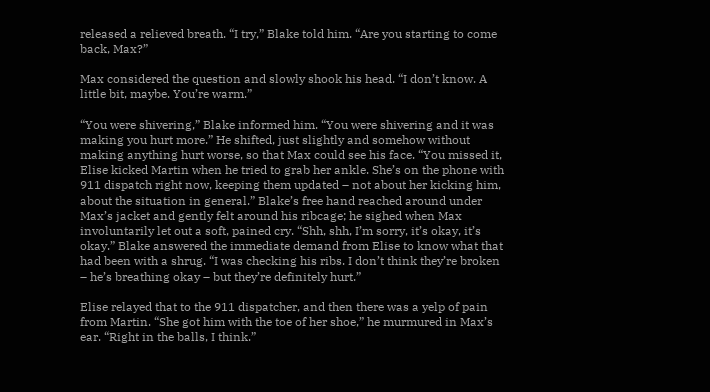released a relieved breath. “I try,” Blake told him. “Are you starting to come back, Max?”

Max considered the question and slowly shook his head. “I don’t know. A little bit, maybe. You’re warm.”

“You were shivering,” Blake informed him. “You were shivering and it was making you hurt more.” He shifted, just slightly and somehow without making anything hurt worse, so that Max could see his face. “You missed it, Elise kicked Martin when he tried to grab her ankle. She’s on the phone with 911 dispatch right now, keeping them updated – not about her kicking him, about the situation in general.” Blake’s free hand reached around under Max’s jacket and gently felt around his ribcage; he sighed when Max involuntarily let out a soft, pained cry. “Shh, shh, I’m sorry, it’s okay, it’s okay.” Blake answered the immediate demand from Elise to know what that had been with a shrug. “I was checking his ribs. I don’t think they’re broken – he’s breathing okay – but they’re definitely hurt.”

Elise relayed that to the 911 dispatcher, and then there was a yelp of pain from Martin. “She got him with the toe of her shoe,” he murmured in Max’s ear. “Right in the balls, I think.”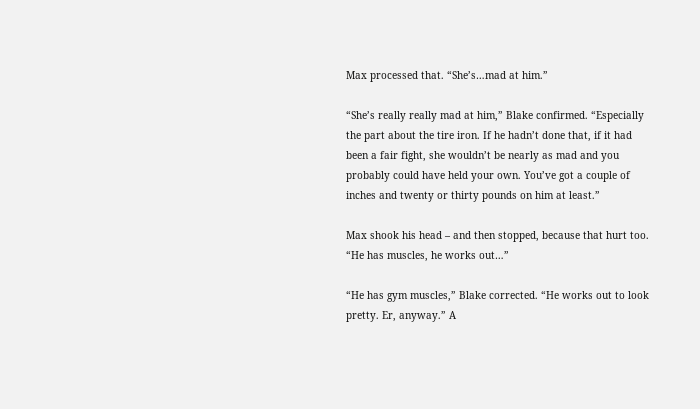Max processed that. “She’s…mad at him.”

“She’s really really mad at him,” Blake confirmed. “Especially the part about the tire iron. If he hadn’t done that, if it had been a fair fight, she wouldn’t be nearly as mad and you probably could have held your own. You’ve got a couple of inches and twenty or thirty pounds on him at least.”

Max shook his head – and then stopped, because that hurt too. “He has muscles, he works out…”

“He has gym muscles,” Blake corrected. “He works out to look pretty. Er, anyway.” A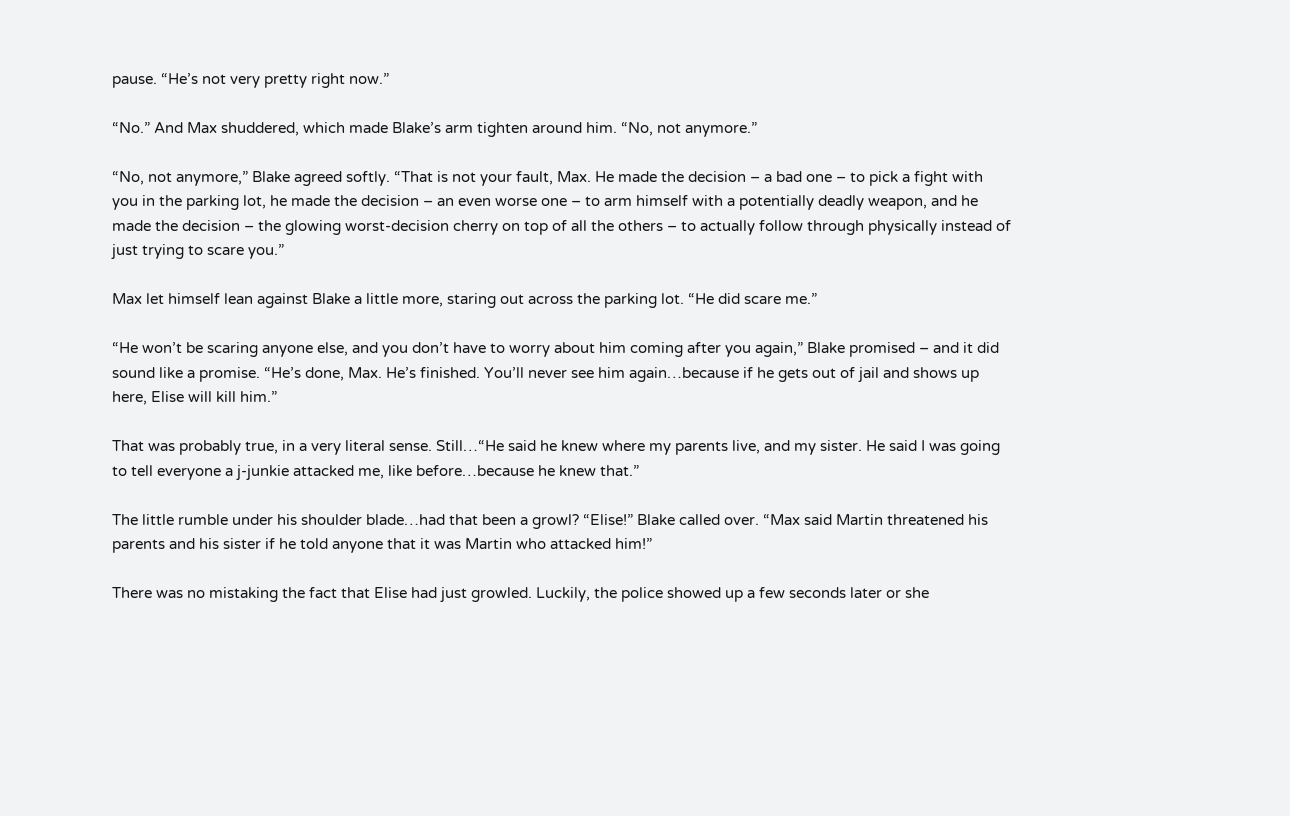pause. “He’s not very pretty right now.”

“No.” And Max shuddered, which made Blake’s arm tighten around him. “No, not anymore.”

“No, not anymore,” Blake agreed softly. “That is not your fault, Max. He made the decision – a bad one – to pick a fight with you in the parking lot, he made the decision – an even worse one – to arm himself with a potentially deadly weapon, and he made the decision – the glowing worst-decision cherry on top of all the others – to actually follow through physically instead of just trying to scare you.”

Max let himself lean against Blake a little more, staring out across the parking lot. “He did scare me.”

“He won’t be scaring anyone else, and you don’t have to worry about him coming after you again,” Blake promised – and it did sound like a promise. “He’s done, Max. He’s finished. You’ll never see him again…because if he gets out of jail and shows up here, Elise will kill him.”

That was probably true, in a very literal sense. Still…“He said he knew where my parents live, and my sister. He said I was going to tell everyone a j-junkie attacked me, like before…because he knew that.”

The little rumble under his shoulder blade…had that been a growl? “Elise!” Blake called over. “Max said Martin threatened his parents and his sister if he told anyone that it was Martin who attacked him!”

There was no mistaking the fact that Elise had just growled. Luckily, the police showed up a few seconds later or she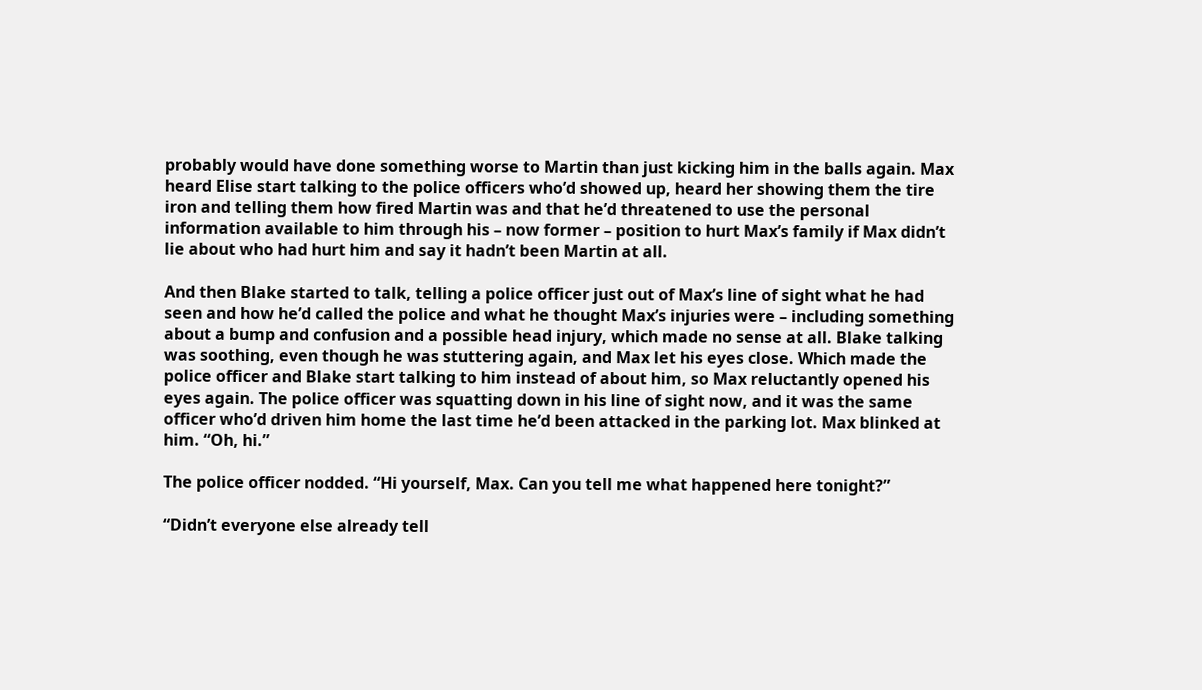probably would have done something worse to Martin than just kicking him in the balls again. Max heard Elise start talking to the police officers who’d showed up, heard her showing them the tire iron and telling them how fired Martin was and that he’d threatened to use the personal information available to him through his – now former – position to hurt Max’s family if Max didn’t lie about who had hurt him and say it hadn’t been Martin at all.

And then Blake started to talk, telling a police officer just out of Max’s line of sight what he had seen and how he’d called the police and what he thought Max’s injuries were – including something about a bump and confusion and a possible head injury, which made no sense at all. Blake talking was soothing, even though he was stuttering again, and Max let his eyes close. Which made the police officer and Blake start talking to him instead of about him, so Max reluctantly opened his eyes again. The police officer was squatting down in his line of sight now, and it was the same officer who’d driven him home the last time he’d been attacked in the parking lot. Max blinked at him. “Oh, hi.”

The police officer nodded. “Hi yourself, Max. Can you tell me what happened here tonight?”

“Didn’t everyone else already tell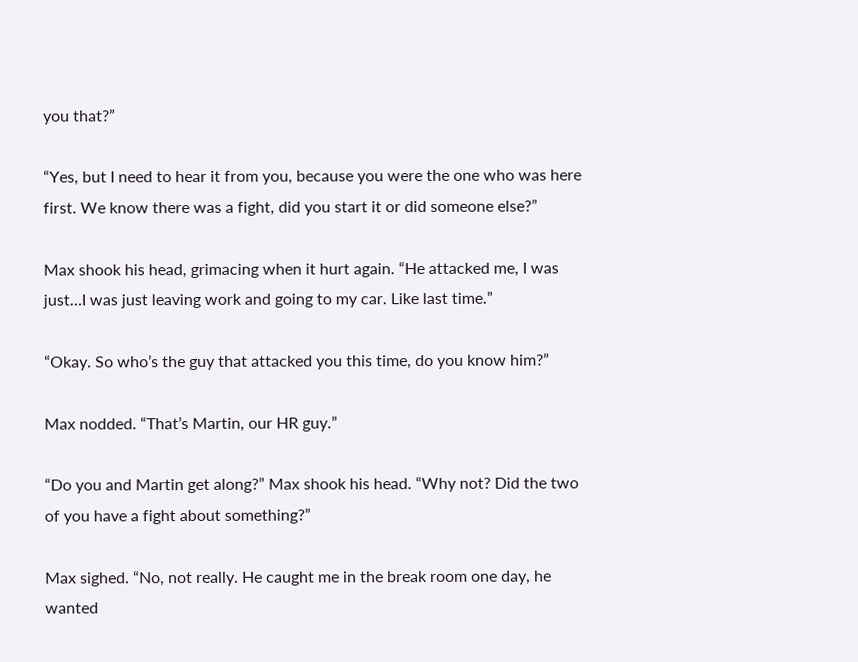you that?”

“Yes, but I need to hear it from you, because you were the one who was here first. We know there was a fight, did you start it or did someone else?”

Max shook his head, grimacing when it hurt again. “He attacked me, I was just…I was just leaving work and going to my car. Like last time.”

“Okay. So who’s the guy that attacked you this time, do you know him?”

Max nodded. “That’s Martin, our HR guy.”

“Do you and Martin get along?” Max shook his head. “Why not? Did the two of you have a fight about something?”

Max sighed. “No, not really. He caught me in the break room one day, he wanted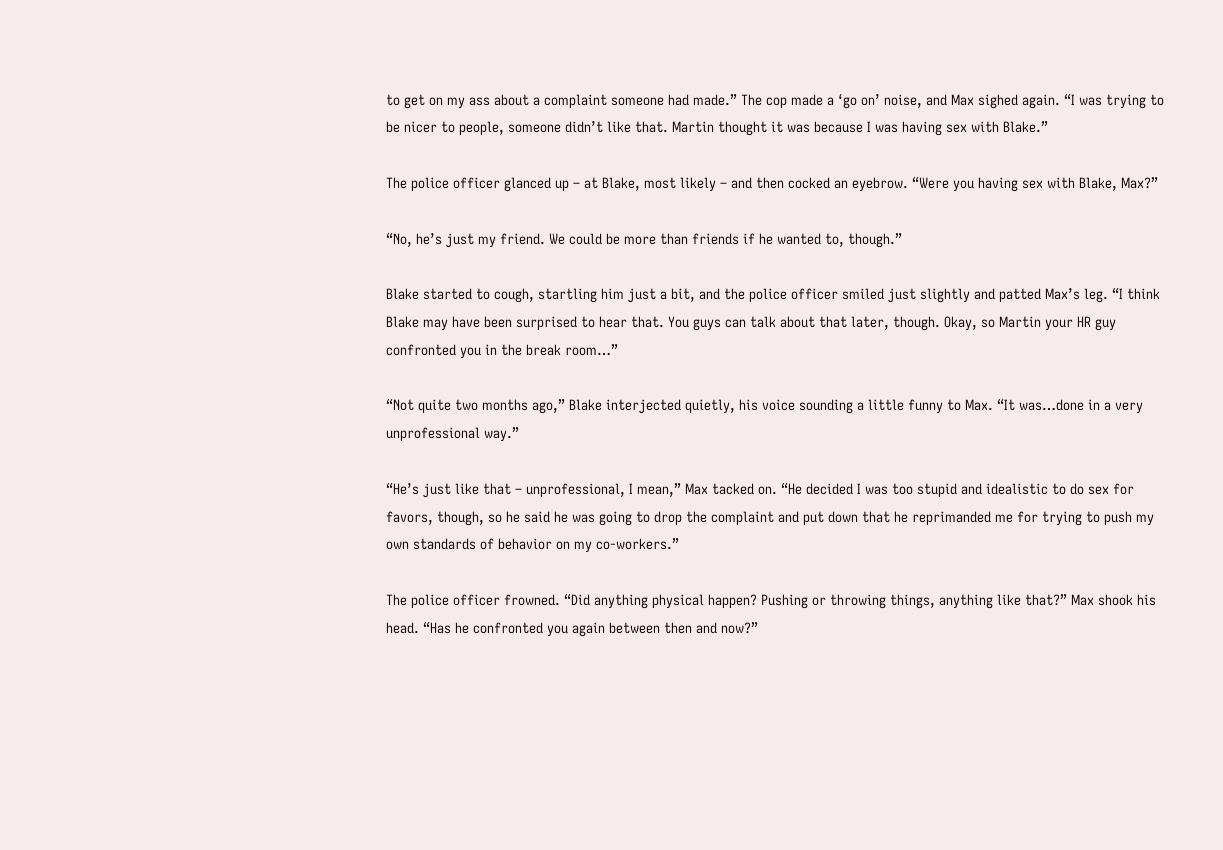to get on my ass about a complaint someone had made.” The cop made a ‘go on’ noise, and Max sighed again. “I was trying to be nicer to people, someone didn’t like that. Martin thought it was because I was having sex with Blake.”

The police officer glanced up – at Blake, most likely – and then cocked an eyebrow. “Were you having sex with Blake, Max?”

“No, he’s just my friend. We could be more than friends if he wanted to, though.”

Blake started to cough, startling him just a bit, and the police officer smiled just slightly and patted Max’s leg. “I think Blake may have been surprised to hear that. You guys can talk about that later, though. Okay, so Martin your HR guy confronted you in the break room…”

“Not quite two months ago,” Blake interjected quietly, his voice sounding a little funny to Max. “It was…done in a very unprofessional way.”

“He’s just like that – unprofessional, I mean,” Max tacked on. “He decided I was too stupid and idealistic to do sex for favors, though, so he said he was going to drop the complaint and put down that he reprimanded me for trying to push my own standards of behavior on my co-workers.”

The police officer frowned. “Did anything physical happen? Pushing or throwing things, anything like that?” Max shook his head. “Has he confronted you again between then and now?”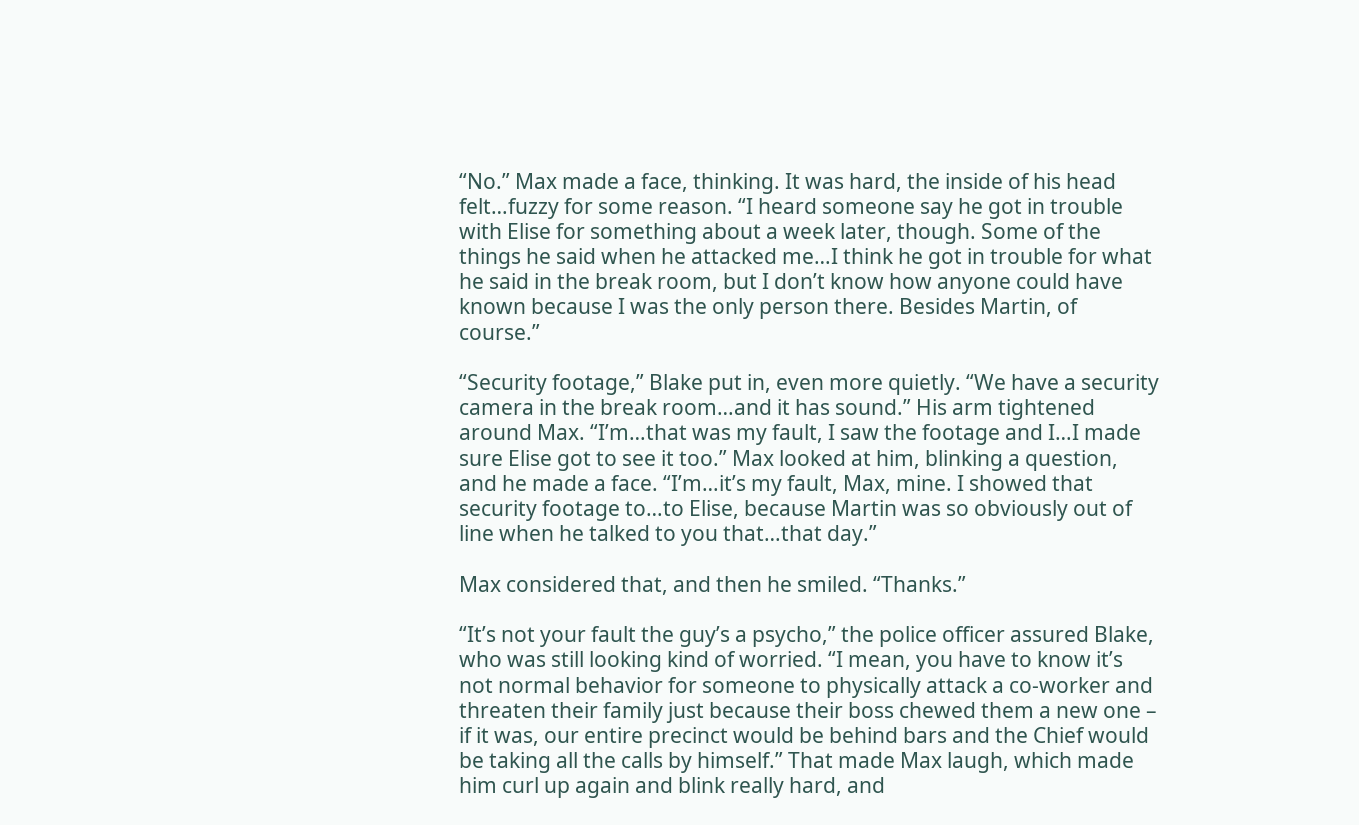“No.” Max made a face, thinking. It was hard, the inside of his head felt…fuzzy for some reason. “I heard someone say he got in trouble with Elise for something about a week later, though. Some of the things he said when he attacked me…I think he got in trouble for what he said in the break room, but I don’t know how anyone could have known because I was the only person there. Besides Martin, of course.”

“Security footage,” Blake put in, even more quietly. “We have a security camera in the break room…and it has sound.” His arm tightened around Max. “I’m…that was my fault, I saw the footage and I…I made sure Elise got to see it too.” Max looked at him, blinking a question, and he made a face. “I’m…it’s my fault, Max, mine. I showed that security footage to…to Elise, because Martin was so obviously out of line when he talked to you that…that day.”

Max considered that, and then he smiled. “Thanks.”

“It’s not your fault the guy’s a psycho,” the police officer assured Blake, who was still looking kind of worried. “I mean, you have to know it’s not normal behavior for someone to physically attack a co-worker and threaten their family just because their boss chewed them a new one – if it was, our entire precinct would be behind bars and the Chief would be taking all the calls by himself.” That made Max laugh, which made him curl up again and blink really hard, and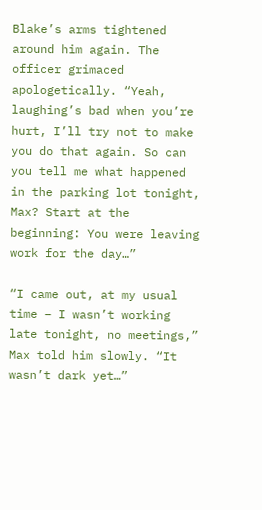Blake’s arms tightened around him again. The officer grimaced apologetically. “Yeah, laughing’s bad when you’re hurt, I’ll try not to make you do that again. So can you tell me what happened in the parking lot tonight, Max? Start at the beginning: You were leaving work for the day…”

“I came out, at my usual time – I wasn’t working late tonight, no meetings,” Max told him slowly. “It wasn’t dark yet…”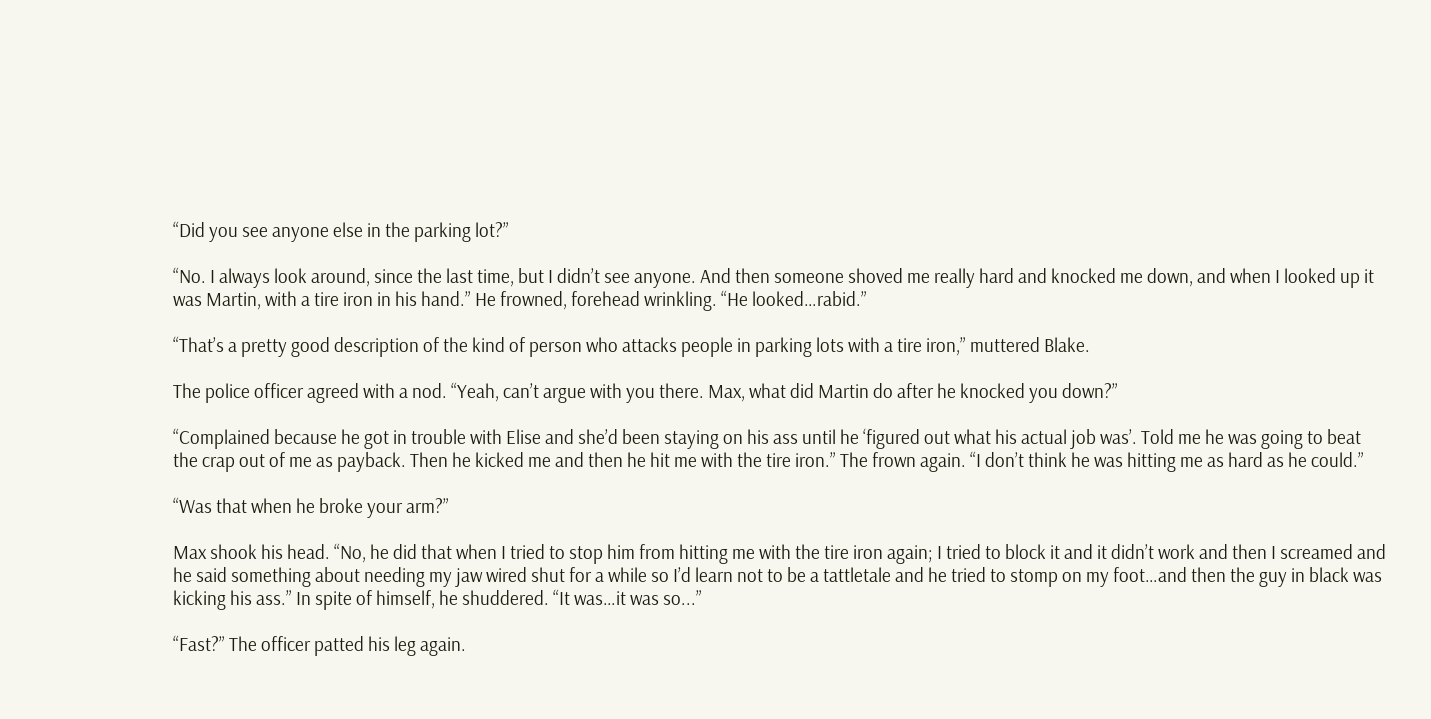“Did you see anyone else in the parking lot?”

“No. I always look around, since the last time, but I didn’t see anyone. And then someone shoved me really hard and knocked me down, and when I looked up it was Martin, with a tire iron in his hand.” He frowned, forehead wrinkling. “He looked…rabid.”

“That’s a pretty good description of the kind of person who attacks people in parking lots with a tire iron,” muttered Blake.

The police officer agreed with a nod. “Yeah, can’t argue with you there. Max, what did Martin do after he knocked you down?”

“Complained because he got in trouble with Elise and she’d been staying on his ass until he ‘figured out what his actual job was’. Told me he was going to beat the crap out of me as payback. Then he kicked me and then he hit me with the tire iron.” The frown again. “I don’t think he was hitting me as hard as he could.”

“Was that when he broke your arm?”

Max shook his head. “No, he did that when I tried to stop him from hitting me with the tire iron again; I tried to block it and it didn’t work and then I screamed and he said something about needing my jaw wired shut for a while so I’d learn not to be a tattletale and he tried to stomp on my foot…and then the guy in black was kicking his ass.” In spite of himself, he shuddered. “It was…it was so...”

“Fast?” The officer patted his leg again.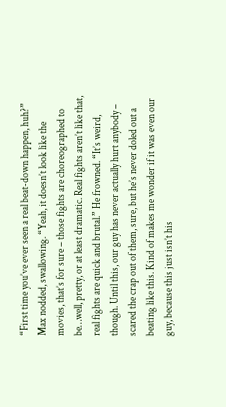“First time you’ve ever seen a real beat-down happen, huh?” Max nodded, swallowing. “Yeah, it doesn’t look like the movies, that’s for sure – those fights are choreographed to be…well, pretty, or at least dramatic. Real fights aren’t like that, real fights are quick and brutal.” He frowned. “It’s weird, though. Until this, our guy has never actually hurt anybody – scared the crap out of them, sure, but he’s never doled out a beating like this. Kind of makes me wonder if it was even our guy, because this just isn’t his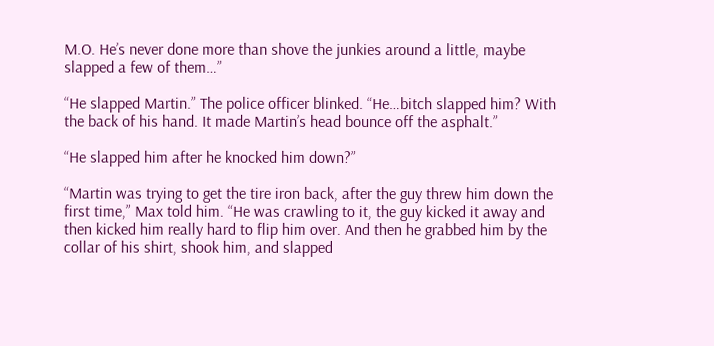M.O. He’s never done more than shove the junkies around a little, maybe slapped a few of them…”

“He slapped Martin.” The police officer blinked. “He…bitch slapped him? With the back of his hand. It made Martin’s head bounce off the asphalt.”

“He slapped him after he knocked him down?”

“Martin was trying to get the tire iron back, after the guy threw him down the first time,” Max told him. “He was crawling to it, the guy kicked it away and then kicked him really hard to flip him over. And then he grabbed him by the collar of his shirt, shook him, and slapped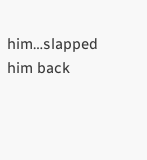him…slapped him back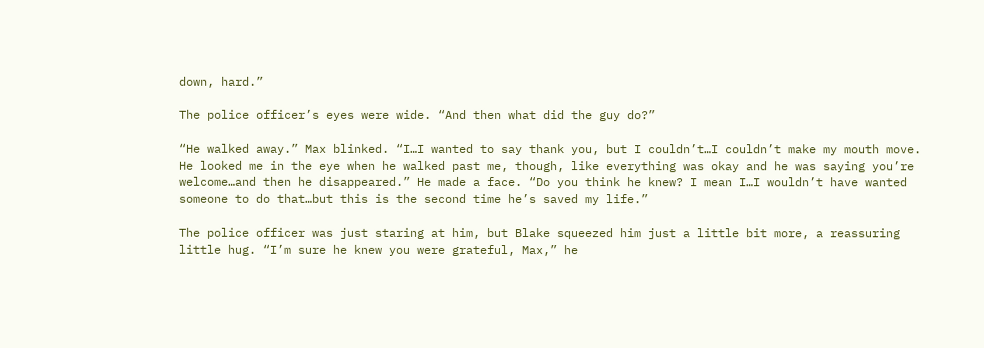down, hard.”

The police officer’s eyes were wide. “And then what did the guy do?”

“He walked away.” Max blinked. “I…I wanted to say thank you, but I couldn’t…I couldn’t make my mouth move. He looked me in the eye when he walked past me, though, like everything was okay and he was saying you’re welcome…and then he disappeared.” He made a face. “Do you think he knew? I mean I…I wouldn’t have wanted someone to do that…but this is the second time he’s saved my life.”

The police officer was just staring at him, but Blake squeezed him just a little bit more, a reassuring little hug. “I’m sure he knew you were grateful, Max,” he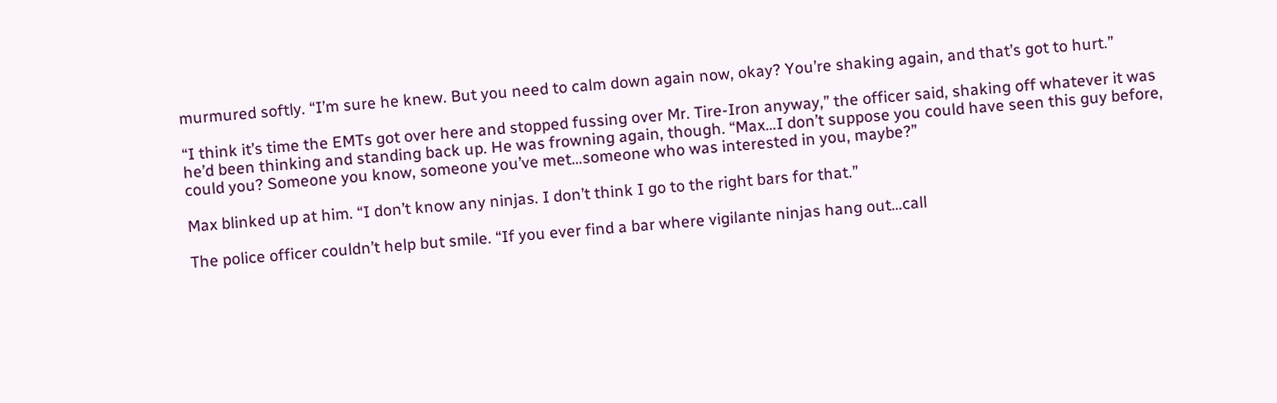murmured softly. “I’m sure he knew. But you need to calm down again now, okay? You’re shaking again, and that’s got to hurt.”

“I think it’s time the EMTs got over here and stopped fussing over Mr. Tire-Iron anyway,” the officer said, shaking off whatever it was he’d been thinking and standing back up. He was frowning again, though. “Max…I don’t suppose you could have seen this guy before, could you? Someone you know, someone you’ve met…someone who was interested in you, maybe?”

Max blinked up at him. “I don’t know any ninjas. I don’t think I go to the right bars for that.”

The police officer couldn’t help but smile. “If you ever find a bar where vigilante ninjas hang out…call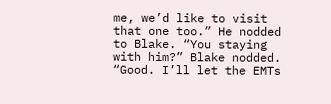me, we’d like to visit that one too.” He nodded to Blake. “You staying with him?” Blake nodded. “Good. I’ll let the EMTs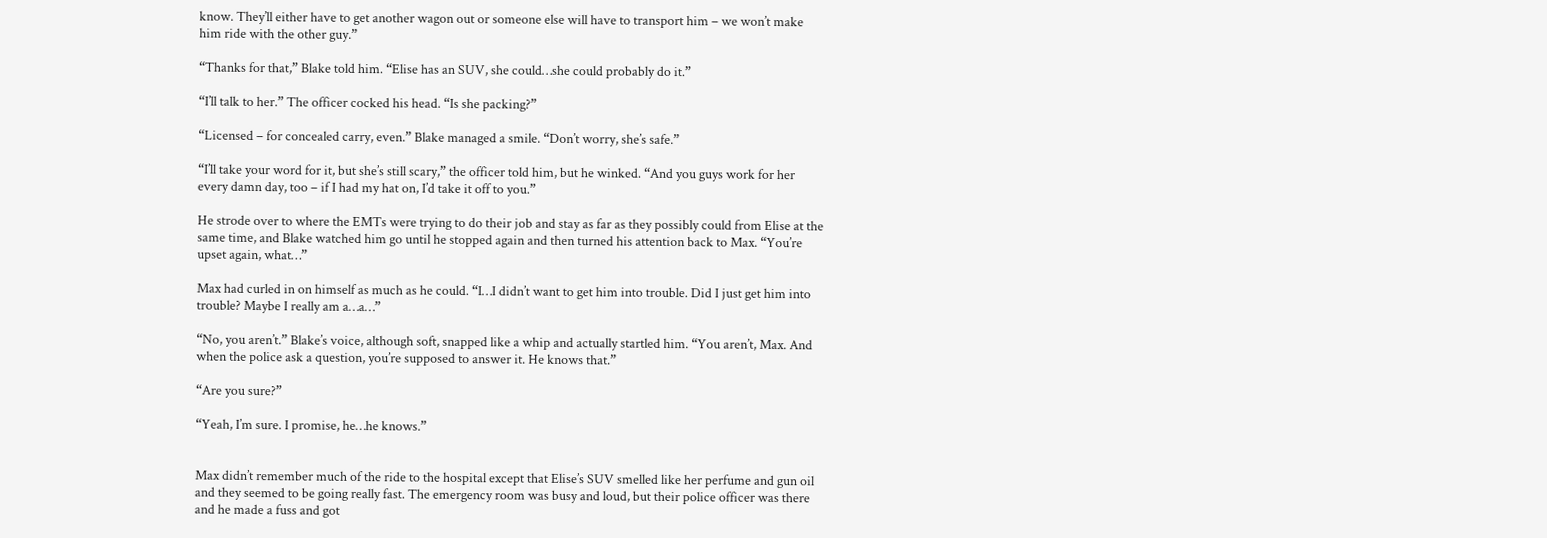know. They’ll either have to get another wagon out or someone else will have to transport him – we won’t make him ride with the other guy.”

“Thanks for that,” Blake told him. “Elise has an SUV, she could…she could probably do it.”

“I’ll talk to her.” The officer cocked his head. “Is she packing?”

“Licensed – for concealed carry, even.” Blake managed a smile. “Don’t worry, she’s safe.”

“I’ll take your word for it, but she’s still scary,” the officer told him, but he winked. “And you guys work for her every damn day, too – if I had my hat on, I’d take it off to you.”

He strode over to where the EMTs were trying to do their job and stay as far as they possibly could from Elise at the same time, and Blake watched him go until he stopped again and then turned his attention back to Max. “You’re upset again, what…”

Max had curled in on himself as much as he could. “I…I didn’t want to get him into trouble. Did I just get him into trouble? Maybe I really am a…a…”

“No, you aren’t.” Blake’s voice, although soft, snapped like a whip and actually startled him. “You aren’t, Max. And when the police ask a question, you’re supposed to answer it. He knows that.”

“Are you sure?”

“Yeah, I’m sure. I promise, he…he knows.”


Max didn’t remember much of the ride to the hospital except that Elise’s SUV smelled like her perfume and gun oil and they seemed to be going really fast. The emergency room was busy and loud, but their police officer was there and he made a fuss and got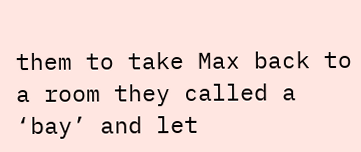them to take Max back to a room they called a ‘bay’ and let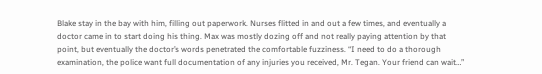Blake stay in the bay with him, filling out paperwork. Nurses flitted in and out a few times, and eventually a doctor came in to start doing his thing. Max was mostly dozing off and not really paying attention by that point, but eventually the doctor’s words penetrated the comfortable fuzziness. “I need to do a thorough examination, the police want full documentation of any injuries you received, Mr. Tegan. Your friend can wait…”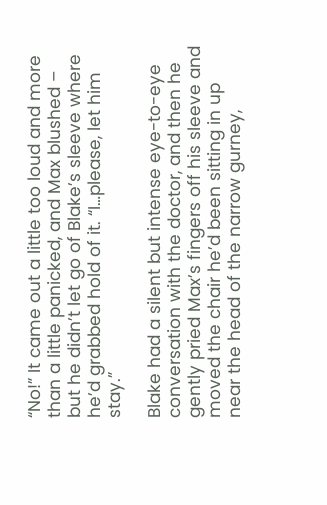“No!” It came out a little too loud and more than a little panicked, and Max blushed – but he didn’t let go of Blake’s sleeve where he’d grabbed hold of it. “I…please, let him stay.”

Blake had a silent but intense eye-to-eye conversation with the doctor, and then he gently pried Max’s fingers off his sleeve and moved the chair he’d been sitting in up near the head of the narrow gurney,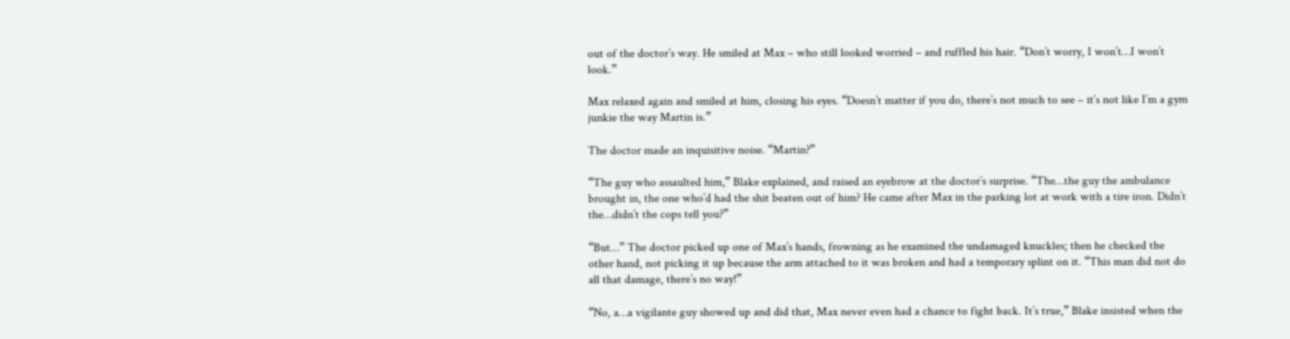out of the doctor’s way. He smiled at Max – who still looked worried – and ruffled his hair. “Don’t worry, I won’t…I won’t look.”

Max relaxed again and smiled at him, closing his eyes. “Doesn’t matter if you do, there’s not much to see – it’s not like I’m a gym junkie the way Martin is.”

The doctor made an inquisitive noise. “Martin?”

“The guy who assaulted him,” Blake explained, and raised an eyebrow at the doctor’s surprise. “The…the guy the ambulance brought in, the one who’d had the shit beaten out of him? He came after Max in the parking lot at work with a tire iron. Didn’t the…didn’t the cops tell you?”

“But…” The doctor picked up one of Max’s hands, frowning as he examined the undamaged knuckles; then he checked the other hand, not picking it up because the arm attached to it was broken and had a temporary splint on it. “This man did not do all that damage, there’s no way!”

“No, a…a vigilante guy showed up and did that, Max never even had a chance to fight back. It’s true,” Blake insisted when the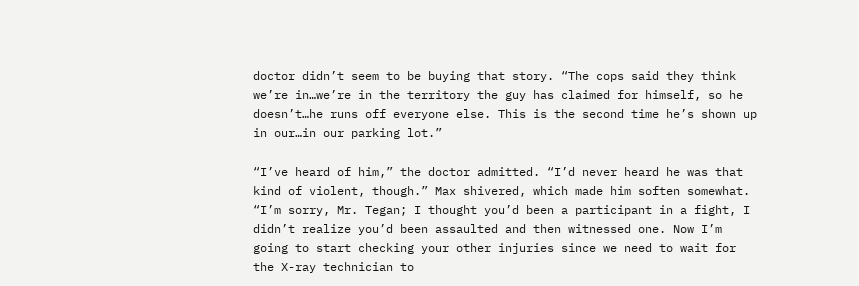doctor didn’t seem to be buying that story. “The cops said they think we’re in…we’re in the territory the guy has claimed for himself, so he doesn’t…he runs off everyone else. This is the second time he’s shown up in our…in our parking lot.”

“I’ve heard of him,” the doctor admitted. “I’d never heard he was that kind of violent, though.” Max shivered, which made him soften somewhat. “I’m sorry, Mr. Tegan; I thought you’d been a participant in a fight, I didn’t realize you’d been assaulted and then witnessed one. Now I’m going to start checking your other injuries since we need to wait for the X-ray technician to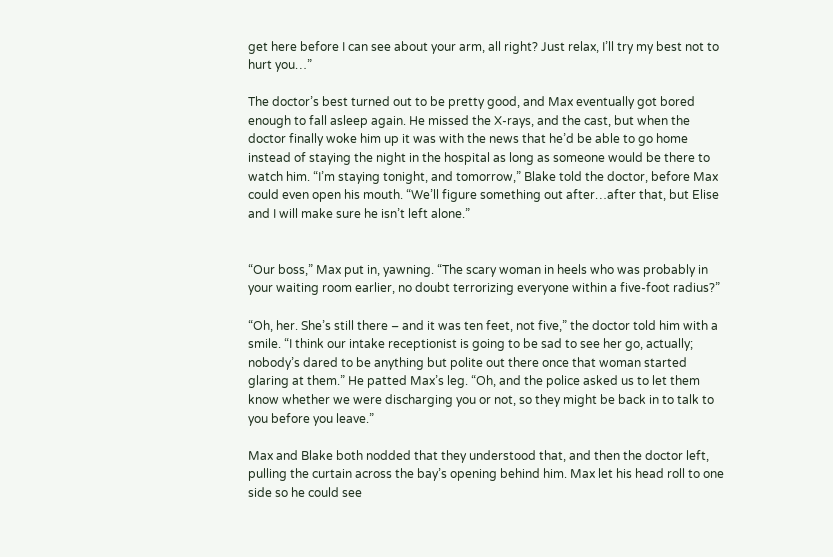get here before I can see about your arm, all right? Just relax, I’ll try my best not to hurt you…”

The doctor’s best turned out to be pretty good, and Max eventually got bored enough to fall asleep again. He missed the X-rays, and the cast, but when the doctor finally woke him up it was with the news that he’d be able to go home instead of staying the night in the hospital as long as someone would be there to watch him. “I’m staying tonight, and tomorrow,” Blake told the doctor, before Max could even open his mouth. “We’ll figure something out after…after that, but Elise and I will make sure he isn’t left alone.”


“Our boss,” Max put in, yawning. “The scary woman in heels who was probably in your waiting room earlier, no doubt terrorizing everyone within a five-foot radius?”

“Oh, her. She’s still there – and it was ten feet, not five,” the doctor told him with a smile. “I think our intake receptionist is going to be sad to see her go, actually; nobody’s dared to be anything but polite out there once that woman started glaring at them.” He patted Max’s leg. “Oh, and the police asked us to let them know whether we were discharging you or not, so they might be back in to talk to you before you leave.”

Max and Blake both nodded that they understood that, and then the doctor left, pulling the curtain across the bay’s opening behind him. Max let his head roll to one side so he could see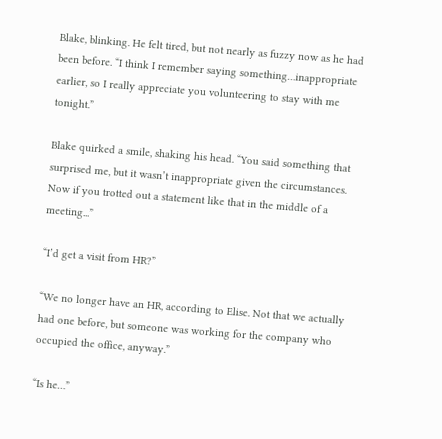Blake, blinking. He felt tired, but not nearly as fuzzy now as he had been before. “I think I remember saying something…inappropriate earlier, so I really appreciate you volunteering to stay with me tonight.”

Blake quirked a smile, shaking his head. “You said something that surprised me, but it wasn’t inappropriate given the circumstances. Now if you trotted out a statement like that in the middle of a meeting...”

“I’d get a visit from HR?”

“We no longer have an HR, according to Elise. Not that we actually had one before, but someone was working for the company who occupied the office, anyway.”

“Is he…”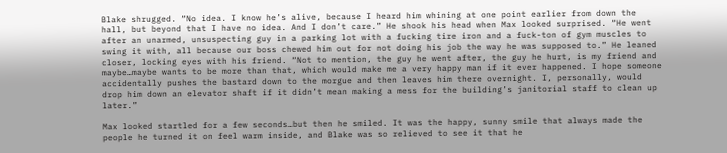Blake shrugged. “No idea. I know he’s alive, because I heard him whining at one point earlier from down the hall, but beyond that I have no idea. And I don’t care.” He shook his head when Max looked surprised. “He went after an unarmed, unsuspecting guy in a parking lot with a fucking tire iron and a fuck-ton of gym muscles to swing it with, all because our boss chewed him out for not doing his job the way he was supposed to.” He leaned closer, locking eyes with his friend. “Not to mention, the guy he went after, the guy he hurt, is my friend and maybe…maybe wants to be more than that, which would make me a very happy man if it ever happened. I hope someone accidentally pushes the bastard down to the morgue and then leaves him there overnight. I, personally, would drop him down an elevator shaft if it didn’t mean making a mess for the building’s janitorial staff to clean up later.”

Max looked startled for a few seconds…but then he smiled. It was the happy, sunny smile that always made the people he turned it on feel warm inside, and Blake was so relieved to see it that he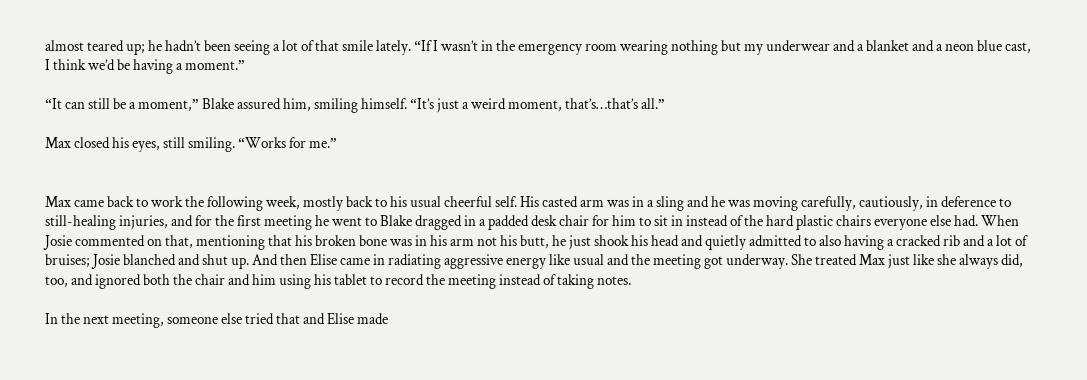almost teared up; he hadn’t been seeing a lot of that smile lately. “If I wasn’t in the emergency room wearing nothing but my underwear and a blanket and a neon blue cast, I think we’d be having a moment.”

“It can still be a moment,” Blake assured him, smiling himself. “It’s just a weird moment, that’s…that’s all.”

Max closed his eyes, still smiling. “Works for me.”


Max came back to work the following week, mostly back to his usual cheerful self. His casted arm was in a sling and he was moving carefully, cautiously, in deference to still-healing injuries, and for the first meeting he went to Blake dragged in a padded desk chair for him to sit in instead of the hard plastic chairs everyone else had. When Josie commented on that, mentioning that his broken bone was in his arm not his butt, he just shook his head and quietly admitted to also having a cracked rib and a lot of bruises; Josie blanched and shut up. And then Elise came in radiating aggressive energy like usual and the meeting got underway. She treated Max just like she always did, too, and ignored both the chair and him using his tablet to record the meeting instead of taking notes.

In the next meeting, someone else tried that and Elise made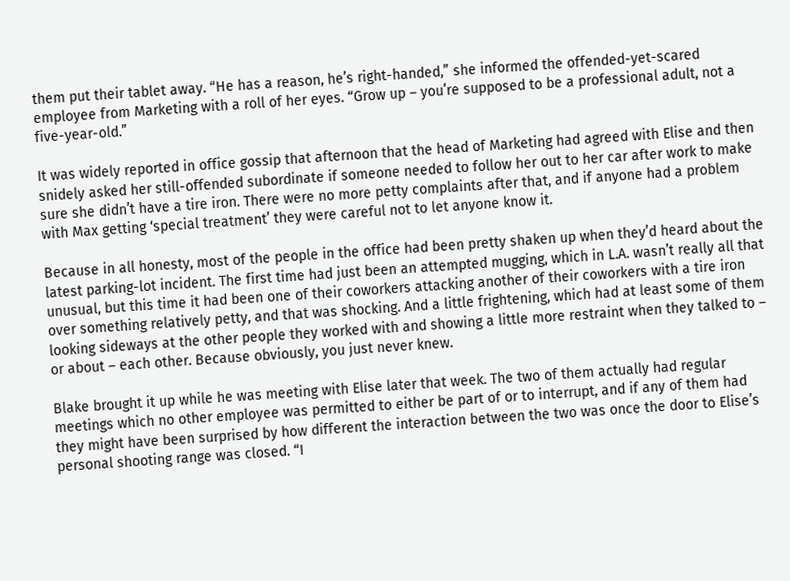them put their tablet away. “He has a reason, he’s right-handed,” she informed the offended-yet-scared employee from Marketing with a roll of her eyes. “Grow up – you’re supposed to be a professional adult, not a five-year-old.”

It was widely reported in office gossip that afternoon that the head of Marketing had agreed with Elise and then snidely asked her still-offended subordinate if someone needed to follow her out to her car after work to make sure she didn’t have a tire iron. There were no more petty complaints after that, and if anyone had a problem with Max getting ‘special treatment’ they were careful not to let anyone know it.

Because in all honesty, most of the people in the office had been pretty shaken up when they’d heard about the latest parking-lot incident. The first time had just been an attempted mugging, which in L.A. wasn’t really all that unusual, but this time it had been one of their coworkers attacking another of their coworkers with a tire iron over something relatively petty, and that was shocking. And a little frightening, which had at least some of them looking sideways at the other people they worked with and showing a little more restraint when they talked to – or about – each other. Because obviously, you just never knew.

Blake brought it up while he was meeting with Elise later that week. The two of them actually had regular meetings which no other employee was permitted to either be part of or to interrupt, and if any of them had they might have been surprised by how different the interaction between the two was once the door to Elise’s personal shooting range was closed. “I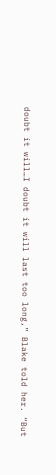doubt it will…I doubt it will last too long,” Blake told her. “But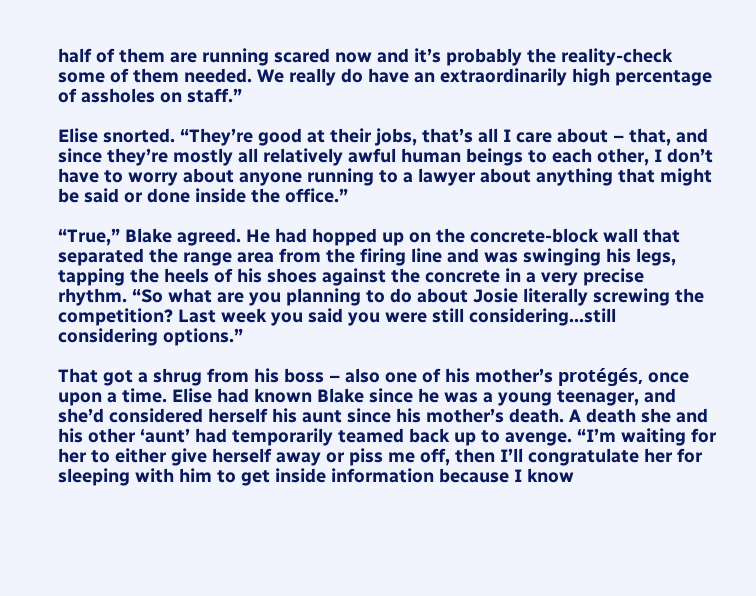half of them are running scared now and it’s probably the reality-check some of them needed. We really do have an extraordinarily high percentage of assholes on staff.”

Elise snorted. “They’re good at their jobs, that’s all I care about – that, and since they’re mostly all relatively awful human beings to each other, I don’t have to worry about anyone running to a lawyer about anything that might be said or done inside the office.”

“True,” Blake agreed. He had hopped up on the concrete-block wall that separated the range area from the firing line and was swinging his legs, tapping the heels of his shoes against the concrete in a very precise rhythm. “So what are you planning to do about Josie literally screwing the competition? Last week you said you were still considering…still considering options.”

That got a shrug from his boss – also one of his mother’s protégés, once upon a time. Elise had known Blake since he was a young teenager, and she’d considered herself his aunt since his mother’s death. A death she and his other ‘aunt’ had temporarily teamed back up to avenge. “I’m waiting for her to either give herself away or piss me off, then I’ll congratulate her for sleeping with him to get inside information because I know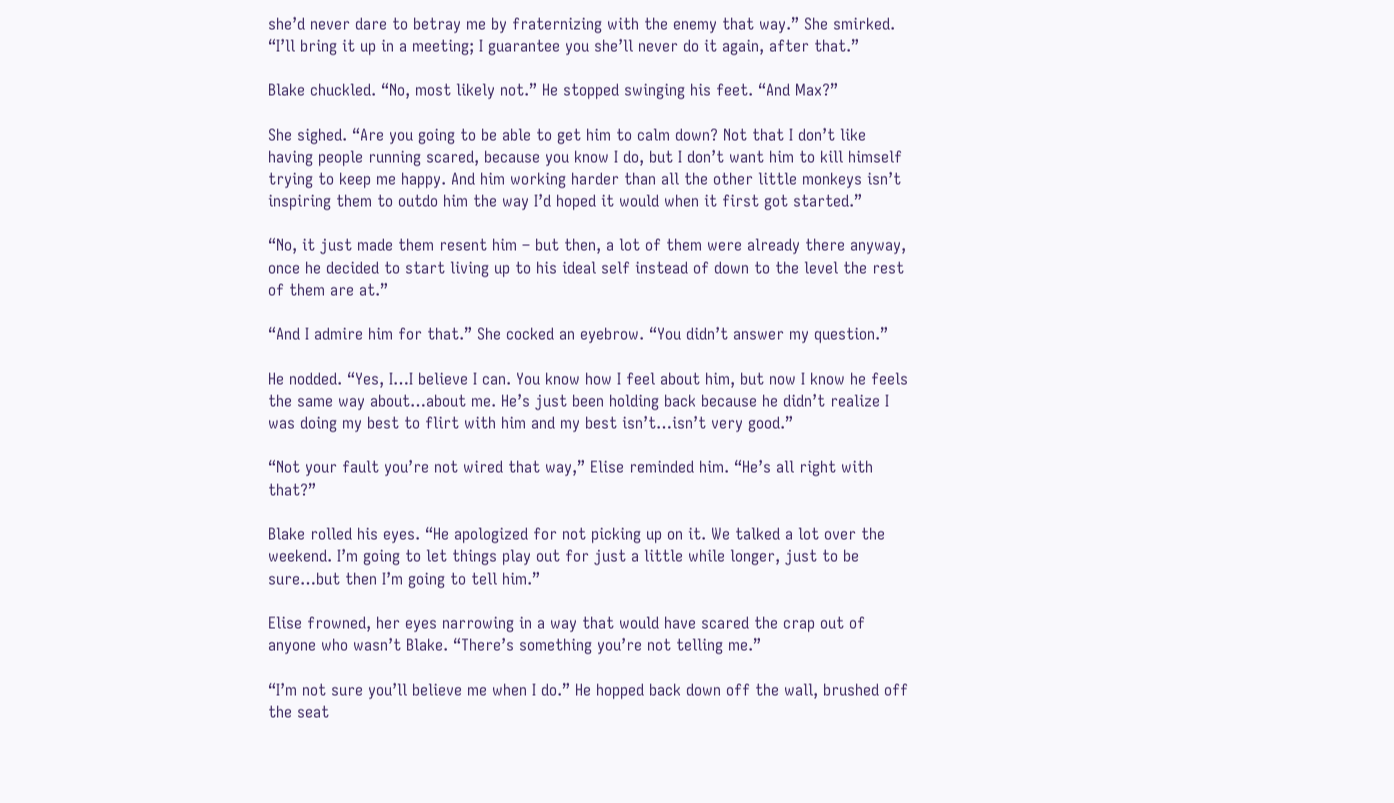she’d never dare to betray me by fraternizing with the enemy that way.” She smirked. “I’ll bring it up in a meeting; I guarantee you she’ll never do it again, after that.”

Blake chuckled. “No, most likely not.” He stopped swinging his feet. “And Max?”

She sighed. “Are you going to be able to get him to calm down? Not that I don’t like having people running scared, because you know I do, but I don’t want him to kill himself trying to keep me happy. And him working harder than all the other little monkeys isn’t inspiring them to outdo him the way I’d hoped it would when it first got started.”

“No, it just made them resent him – but then, a lot of them were already there anyway, once he decided to start living up to his ideal self instead of down to the level the rest of them are at.”

“And I admire him for that.” She cocked an eyebrow. “You didn’t answer my question.”

He nodded. “Yes, I…I believe I can. You know how I feel about him, but now I know he feels the same way about…about me. He’s just been holding back because he didn’t realize I was doing my best to flirt with him and my best isn’t…isn’t very good.”

“Not your fault you’re not wired that way,” Elise reminded him. “He’s all right with that?”

Blake rolled his eyes. “He apologized for not picking up on it. We talked a lot over the weekend. I’m going to let things play out for just a little while longer, just to be sure…but then I’m going to tell him.”

Elise frowned, her eyes narrowing in a way that would have scared the crap out of anyone who wasn’t Blake. “There’s something you’re not telling me.”

“I’m not sure you’ll believe me when I do.” He hopped back down off the wall, brushed off the seat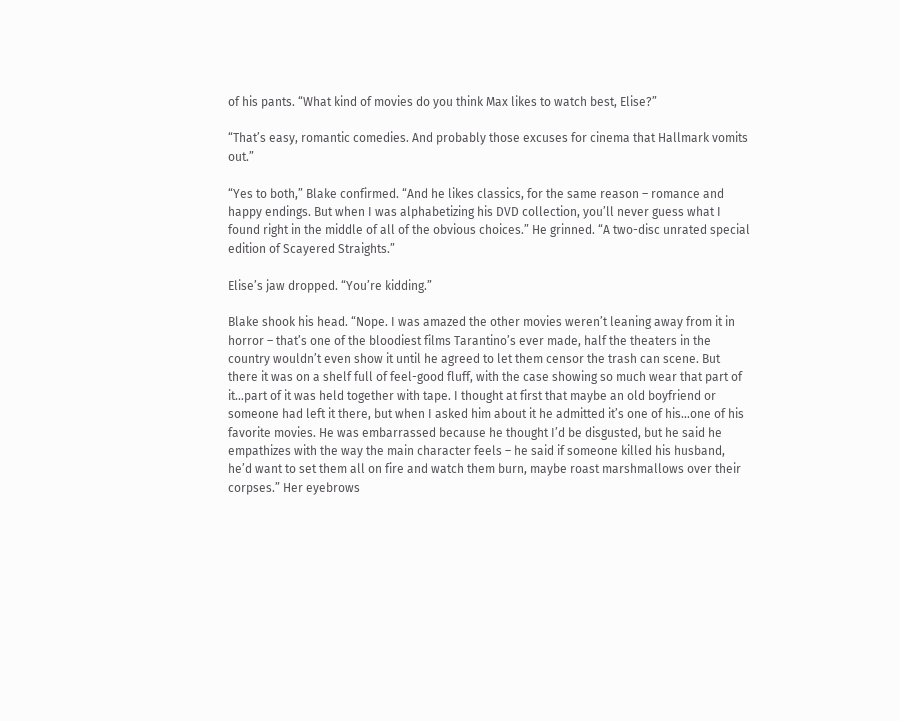of his pants. “What kind of movies do you think Max likes to watch best, Elise?”

“That’s easy, romantic comedies. And probably those excuses for cinema that Hallmark vomits out.”

“Yes to both,” Blake confirmed. “And he likes classics, for the same reason – romance and happy endings. But when I was alphabetizing his DVD collection, you’ll never guess what I found right in the middle of all of the obvious choices.” He grinned. “A two-disc unrated special edition of Scayered Straights.”

Elise’s jaw dropped. “You’re kidding.”

Blake shook his head. “Nope. I was amazed the other movies weren’t leaning away from it in horror – that’s one of the bloodiest films Tarantino’s ever made, half the theaters in the country wouldn’t even show it until he agreed to let them censor the trash can scene. But there it was on a shelf full of feel-good fluff, with the case showing so much wear that part of it…part of it was held together with tape. I thought at first that maybe an old boyfriend or someone had left it there, but when I asked him about it he admitted it’s one of his…one of his favorite movies. He was embarrassed because he thought I’d be disgusted, but he said he empathizes with the way the main character feels – he said if someone killed his husband, he’d want to set them all on fire and watch them burn, maybe roast marshmallows over their corpses.” Her eyebrows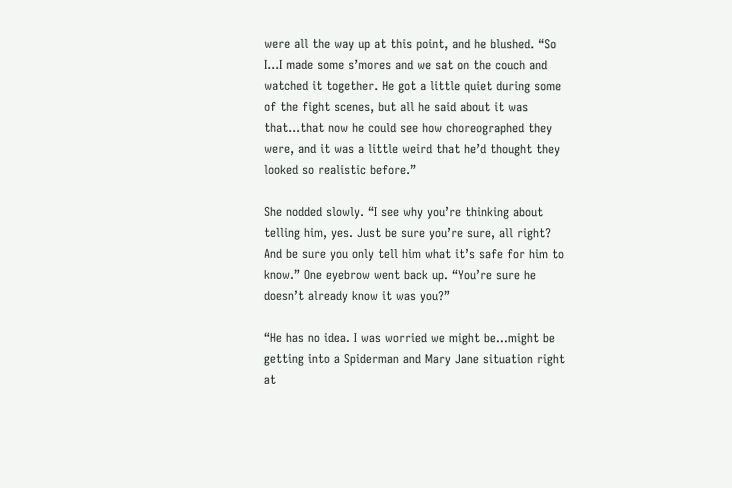were all the way up at this point, and he blushed. “So I…I made some s’mores and we sat on the couch and watched it together. He got a little quiet during some of the fight scenes, but all he said about it was that…that now he could see how choreographed they were, and it was a little weird that he’d thought they looked so realistic before.”

She nodded slowly. “I see why you’re thinking about telling him, yes. Just be sure you’re sure, all right? And be sure you only tell him what it’s safe for him to know.” One eyebrow went back up. “You’re sure he doesn’t already know it was you?”

“He has no idea. I was worried we might be…might be getting into a Spiderman and Mary Jane situation right at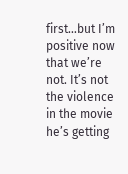first…but I’m positive now that we’re not. It’s not the violence in the movie he’s getting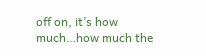off on, it’s how much…how much the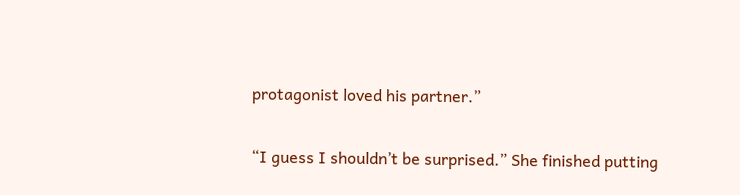protagonist loved his partner.”

“I guess I shouldn’t be surprised.” She finished putting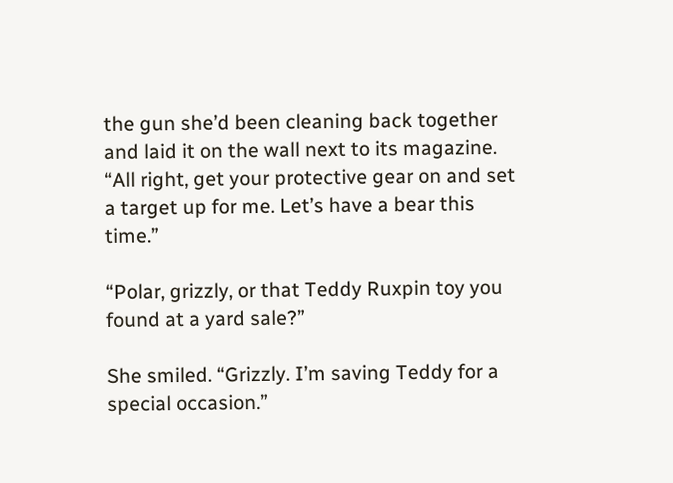the gun she’d been cleaning back together and laid it on the wall next to its magazine. “All right, get your protective gear on and set a target up for me. Let’s have a bear this time.”

“Polar, grizzly, or that Teddy Ruxpin toy you found at a yard sale?”

She smiled. “Grizzly. I’m saving Teddy for a special occasion.”